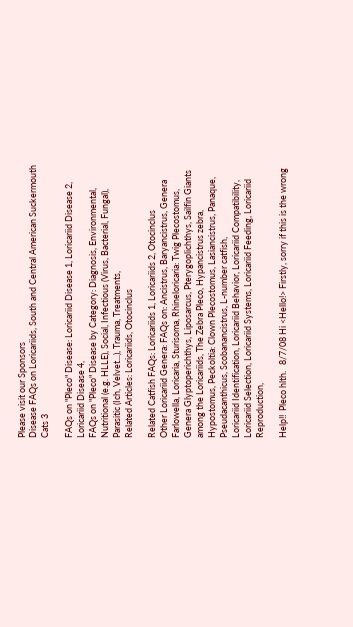Please visit our Sponsors
Disease FAQs on Loricariids, South and Central American Suckermouth Cats 3

FAQs on "Pleco" Disease: Loricariid Disease 1, Loricariid Disease 2, Loricariid Disease 4,
FAQs on "Pleco" Disease by Category: Diagnosis, Environmental, Nutritional (e.g. HLLE), Social, Infectious (Virus, Bacterial, Fungal), Parasitic (Ich, Velvet...), Trauma, Treatments,
Related Articles: Loricariids, Otocinclus

Related Catfish FAQs: Loricariids 1, Loricariids 2, Otocinclus
Other Loricariid Genera: FAQs on: Ancistrus, Baryancistrus, Genera Farlowella, Loricaria, Sturisoma, Rhineloricaria: Twig Plecostomus, Genera Glyptoperichthys, Liposarcus, Pterygoplichthys, Sailfin Giants among the Loricariids, The Zebra Pleco, Hypancistrus zebra, Hypostomus, Peckoltia: Clown Plecostomus, Lasiancistrus, Panaque, Pseudacanthicus, Scobanancistrus, L-number catfish,
Loricariid Identification, Loricariid Behavior, Loricariid Compatibility, Loricariid Selection, Loricariid Systems, Loricariid Feeding, Loricariid Reproduction,

Help!!  Pleco hlth.   8/7/08 Hi <Hello!> Firstly, sorry if this is the wrong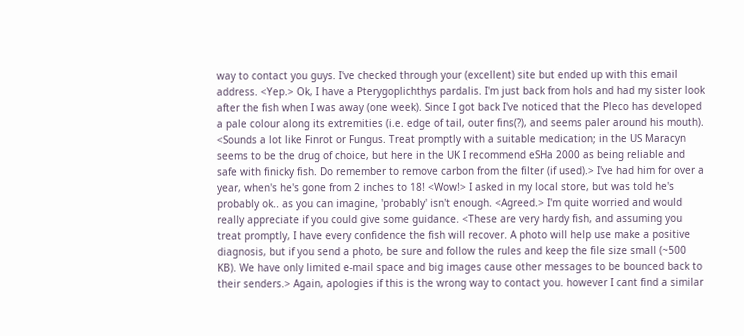way to contact you guys. I've checked through your (excellent) site but ended up with this email address. <Yep.> Ok, I have a Pterygoplichthys pardalis. I'm just back from hols and had my sister look after the fish when I was away (one week). Since I got back I've noticed that the Pleco has developed a pale colour along its extremities (i.e. edge of tail, outer fins(?), and seems paler around his mouth). <Sounds a lot like Finrot or Fungus. Treat promptly with a suitable medication; in the US Maracyn seems to be the drug of choice, but here in the UK I recommend eSHa 2000 as being reliable and safe with finicky fish. Do remember to remove carbon from the filter (if used).> I've had him for over a year, when's he's gone from 2 inches to 18! <Wow!> I asked in my local store, but was told he's probably ok.. as you can imagine, 'probably' isn't enough. <Agreed.> I'm quite worried and would really appreciate if you could give some guidance. <These are very hardy fish, and assuming you treat promptly, I have every confidence the fish will recover. A photo will help use make a positive diagnosis, but if you send a photo, be sure and follow the rules and keep the file size small (~500 KB). We have only limited e-mail space and big images cause other messages to be bounced back to their senders.> Again, apologies if this is the wrong way to contact you. however I cant find a similar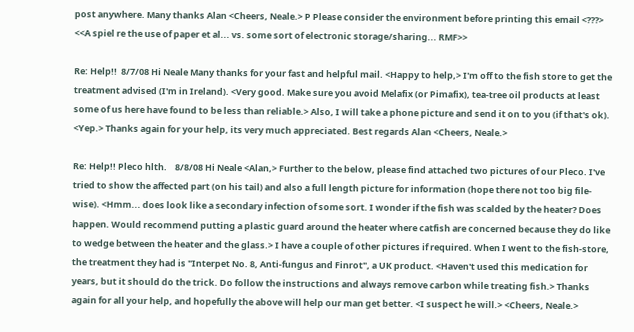post anywhere. Many thanks Alan <Cheers, Neale.> P Please consider the environment before printing this email <???> <<A spiel re the use of paper et al... vs. some sort of electronic storage/sharing... RMF>>

Re: Help!!  8/7/08 Hi Neale Many thanks for your fast and helpful mail. <Happy to help,> I'm off to the fish store to get the treatment advised (I'm in Ireland). <Very good. Make sure you avoid Melafix (or Pimafix), tea-tree oil products at least some of us here have found to be less than reliable.> Also, I will take a phone picture and send it on to you (if that's ok). <Yep.> Thanks again for your help, its very much appreciated. Best regards Alan <Cheers, Neale.>

Re: Help!! Pleco hlth.    8/8/08 Hi Neale <Alan,> Further to the below, please find attached two pictures of our Pleco. I've tried to show the affected part (on his tail) and also a full length picture for information (hope there not too big file-wise). <Hmm... does look like a secondary infection of some sort. I wonder if the fish was scalded by the heater? Does happen. Would recommend putting a plastic guard around the heater where catfish are concerned because they do like to wedge between the heater and the glass.> I have a couple of other pictures if required. When I went to the fish-store, the treatment they had is "Interpet No. 8, Anti-fungus and Finrot", a UK product. <Haven't used this medication for years, but it should do the trick. Do follow the instructions and always remove carbon while treating fish.> Thanks again for all your help, and hopefully the above will help our man get better. <I suspect he will.> <Cheers, Neale.>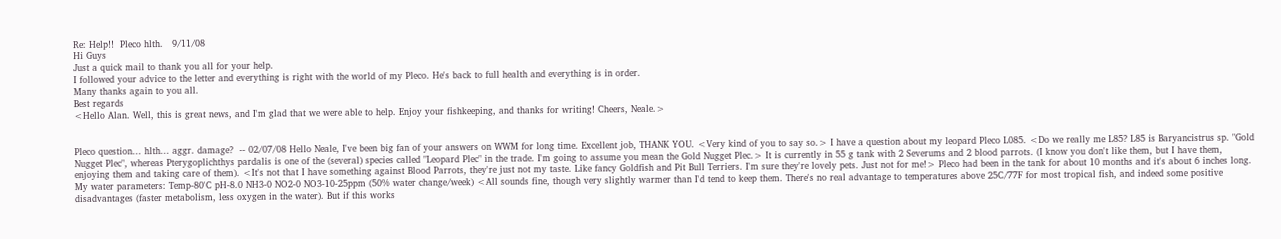Re: Help!!  Pleco hlth.   9/11/08
Hi Guys
Just a quick mail to thank you all for your help.
I followed your advice to the letter and everything is right with the world of my Pleco. He's back to full health and everything is in order.
Many thanks again to you all.
Best regards
<Hello Alan. Well, this is great news, and I'm glad that we were able to help. Enjoy your fishkeeping, and thanks for writing! Cheers, Neale.>


Pleco question... hlth... aggr. damage?  -- 02/07/08 Hello Neale, I've been big fan of your answers on WWM for long time. Excellent job, THANK YOU. <Very kind of you to say so.> I have a question about my leopard Pleco L085. <Do we really me L85? L85 is Baryancistrus sp. "Gold Nugget Plec", whereas Pterygoplichthys pardalis is one of the (several) species called "Leopard Plec" in the trade. I'm going to assume you mean the Gold Nugget Plec.> It is currently in 55 g tank with 2 Severums and 2 blood parrots. (I know you don't like them, but I have them, enjoying them and taking care of them). <It's not that I have something against Blood Parrots, they're just not my taste. Like fancy Goldfish and Pit Bull Terriers. I'm sure they're lovely pets. Just not for me!> Pleco had been in the tank for about 10 months and it's about 6 inches long. My water parameters: Temp-80'C pH-8.0 NH3-0 NO2-0 NO3-10-25ppm (50% water change/week) <All sounds fine, though very slightly warmer than I'd tend to keep them. There's no real advantage to temperatures above 25C/77F for most tropical fish, and indeed some positive disadvantages (faster metabolism, less oxygen in the water). But if this works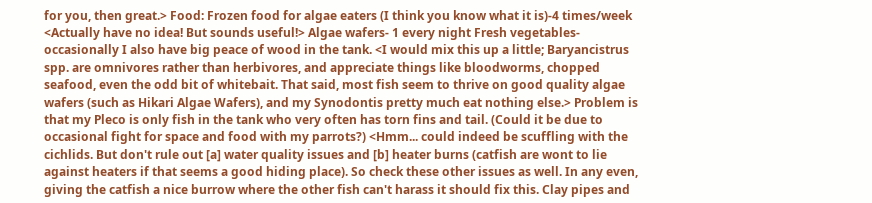for you, then great.> Food: Frozen food for algae eaters (I think you know what it is)-4 times/week <Actually have no idea! But sounds useful!> Algae wafers- 1 every night Fresh vegetables-occasionally I also have big peace of wood in the tank. <I would mix this up a little; Baryancistrus spp. are omnivores rather than herbivores, and appreciate things like bloodworms, chopped seafood, even the odd bit of whitebait. That said, most fish seem to thrive on good quality algae wafers (such as Hikari Algae Wafers), and my Synodontis pretty much eat nothing else.> Problem is that my Pleco is only fish in the tank who very often has torn fins and tail. (Could it be due to occasional fight for space and food with my parrots?) <Hmm... could indeed be scuffling with the cichlids. But don't rule out [a] water quality issues and [b] heater burns (catfish are wont to lie against heaters if that seems a good hiding place). So check these other issues as well. In any even, giving the catfish a nice burrow where the other fish can't harass it should fix this. Clay pipes and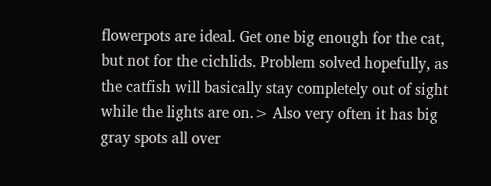flowerpots are ideal. Get one big enough for the cat, but not for the cichlids. Problem solved hopefully, as the catfish will basically stay completely out of sight while the lights are on.> Also very often it has big gray spots all over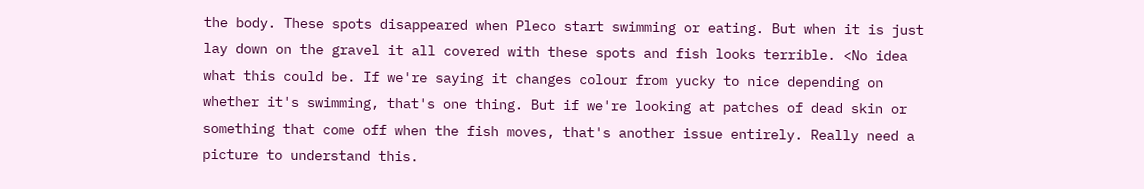the body. These spots disappeared when Pleco start swimming or eating. But when it is just lay down on the gravel it all covered with these spots and fish looks terrible. <No idea what this could be. If we're saying it changes colour from yucky to nice depending on whether it's swimming, that's one thing. But if we're looking at patches of dead skin or something that come off when the fish moves, that's another issue entirely. Really need a picture to understand this.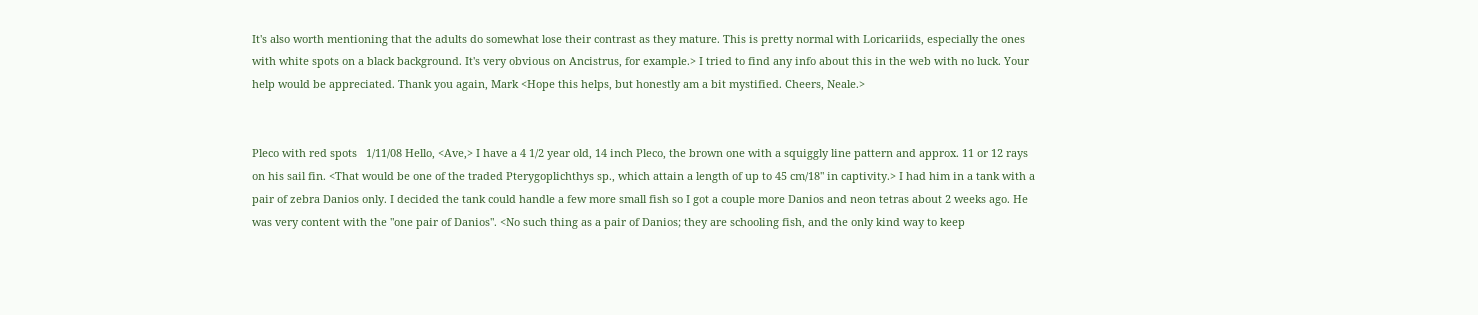It's also worth mentioning that the adults do somewhat lose their contrast as they mature. This is pretty normal with Loricariids, especially the ones with white spots on a black background. It's very obvious on Ancistrus, for example.> I tried to find any info about this in the web with no luck. Your help would be appreciated. Thank you again, Mark <Hope this helps, but honestly am a bit mystified. Cheers, Neale.>


Pleco with red spots   1/11/08 Hello, <Ave,> I have a 4 1/2 year old, 14 inch Pleco, the brown one with a squiggly line pattern and approx. 11 or 12 rays on his sail fin. <That would be one of the traded Pterygoplichthys sp., which attain a length of up to 45 cm/18" in captivity.> I had him in a tank with a pair of zebra Danios only. I decided the tank could handle a few more small fish so I got a couple more Danios and neon tetras about 2 weeks ago. He was very content with the "one pair of Danios". <No such thing as a pair of Danios; they are schooling fish, and the only kind way to keep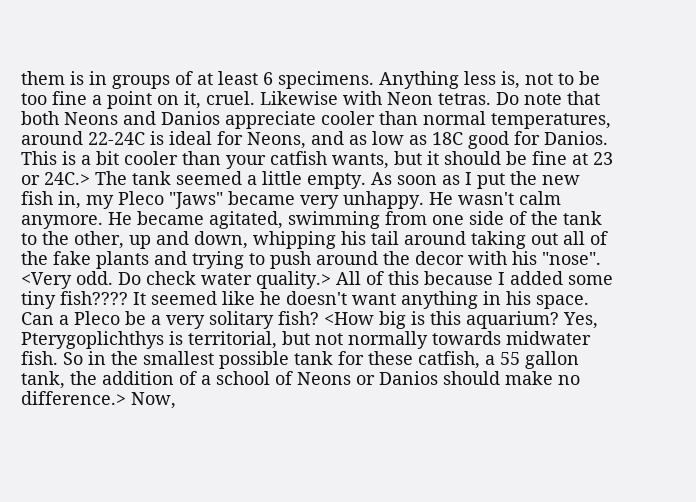them is in groups of at least 6 specimens. Anything less is, not to be too fine a point on it, cruel. Likewise with Neon tetras. Do note that both Neons and Danios appreciate cooler than normal temperatures, around 22-24C is ideal for Neons, and as low as 18C good for Danios. This is a bit cooler than your catfish wants, but it should be fine at 23 or 24C.> The tank seemed a little empty. As soon as I put the new fish in, my Pleco "Jaws" became very unhappy. He wasn't calm anymore. He became agitated, swimming from one side of the tank to the other, up and down, whipping his tail around taking out all of the fake plants and trying to push around the decor with his "nose". <Very odd. Do check water quality.> All of this because I added some tiny fish???? It seemed like he doesn't want anything in his space. Can a Pleco be a very solitary fish? <How big is this aquarium? Yes, Pterygoplichthys is territorial, but not normally towards midwater fish. So in the smallest possible tank for these catfish, a 55 gallon tank, the addition of a school of Neons or Danios should make no difference.> Now,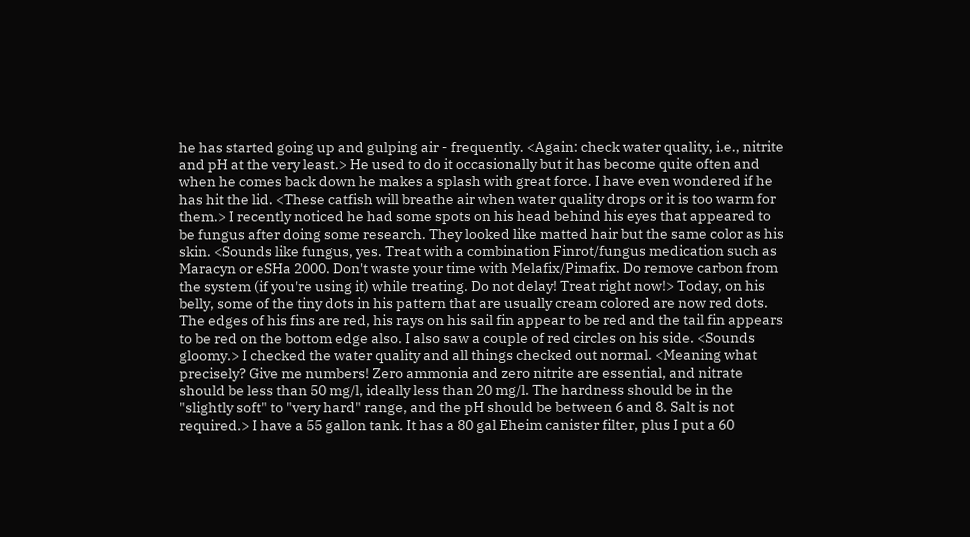he has started going up and gulping air - frequently. <Again: check water quality, i.e., nitrite and pH at the very least.> He used to do it occasionally but it has become quite often and when he comes back down he makes a splash with great force. I have even wondered if he has hit the lid. <These catfish will breathe air when water quality drops or it is too warm for them.> I recently noticed he had some spots on his head behind his eyes that appeared to be fungus after doing some research. They looked like matted hair but the same color as his skin. <Sounds like fungus, yes. Treat with a combination Finrot/fungus medication such as Maracyn or eSHa 2000. Don't waste your time with Melafix/Pimafix. Do remove carbon from the system (if you're using it) while treating. Do not delay! Treat right now!> Today, on his belly, some of the tiny dots in his pattern that are usually cream colored are now red dots. The edges of his fins are red, his rays on his sail fin appear to be red and the tail fin appears to be red on the bottom edge also. I also saw a couple of red circles on his side. <Sounds gloomy.> I checked the water quality and all things checked out normal. <Meaning what precisely? Give me numbers! Zero ammonia and zero nitrite are essential, and nitrate should be less than 50 mg/l, ideally less than 20 mg/l. The hardness should be in the "slightly soft" to "very hard" range, and the pH should be between 6 and 8. Salt is not required.> I have a 55 gallon tank. It has a 80 gal Eheim canister filter, plus I put a 60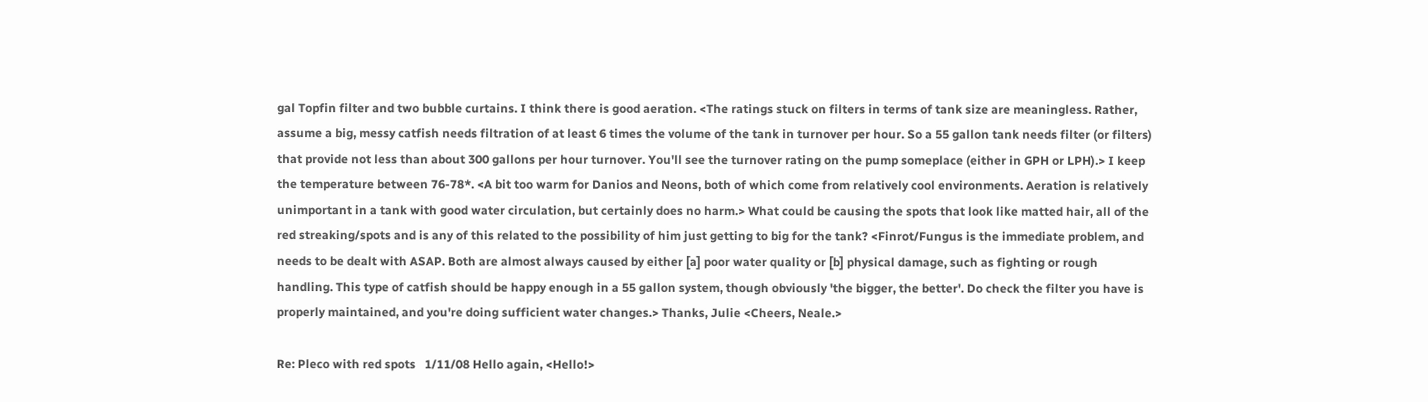gal Topfin filter and two bubble curtains. I think there is good aeration. <The ratings stuck on filters in terms of tank size are meaningless. Rather, assume a big, messy catfish needs filtration of at least 6 times the volume of the tank in turnover per hour. So a 55 gallon tank needs filter (or filters) that provide not less than about 300 gallons per hour turnover. You'll see the turnover rating on the pump someplace (either in GPH or LPH).> I keep the temperature between 76-78*. <A bit too warm for Danios and Neons, both of which come from relatively cool environments. Aeration is relatively unimportant in a tank with good water circulation, but certainly does no harm.> What could be causing the spots that look like matted hair, all of the red streaking/spots and is any of this related to the possibility of him just getting to big for the tank? <Finrot/Fungus is the immediate problem, and needs to be dealt with ASAP. Both are almost always caused by either [a] poor water quality or [b] physical damage, such as fighting or rough handling. This type of catfish should be happy enough in a 55 gallon system, though obviously 'the bigger, the better'. Do check the filter you have is properly maintained, and you're doing sufficient water changes.> Thanks, Julie <Cheers, Neale.>

Re: Pleco with red spots   1/11/08 Hello again, <Hello!>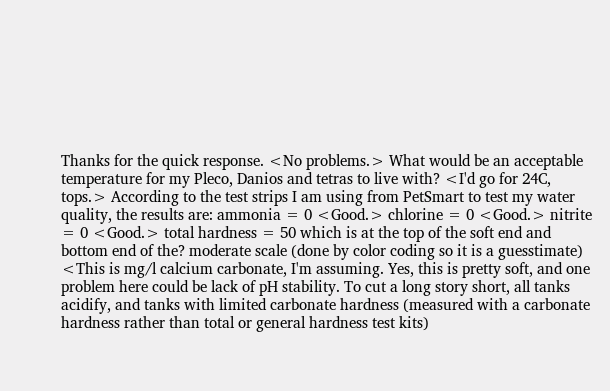Thanks for the quick response. <No problems.> What would be an acceptable temperature for my Pleco, Danios and tetras to live with? <I'd go for 24C, tops.> According to the test strips I am using from PetSmart to test my water quality, the results are: ammonia = 0 <Good.> chlorine = 0 <Good.> nitrite = 0 <Good.> total hardness = 50 which is at the top of the soft end and bottom end of the? moderate scale (done by color coding so it is a guesstimate) <This is mg/l calcium carbonate, I'm assuming. Yes, this is pretty soft, and one problem here could be lack of pH stability. To cut a long story short, all tanks acidify, and tanks with limited carbonate hardness (measured with a carbonate hardness rather than total or general hardness test kits)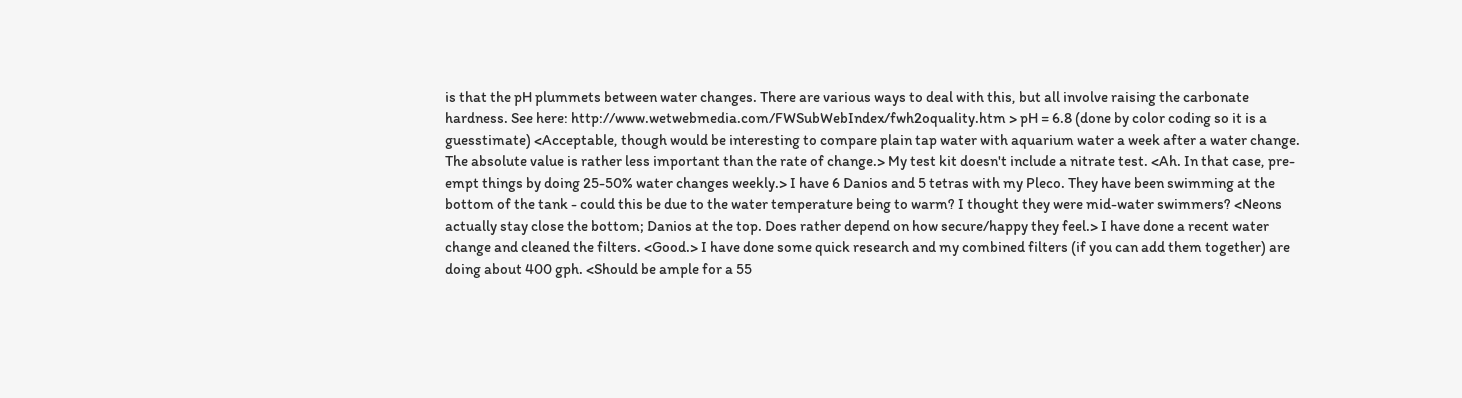is that the pH plummets between water changes. There are various ways to deal with this, but all involve raising the carbonate hardness. See here: http://www.wetwebmedia.com/FWSubWebIndex/fwh2oquality.htm > pH = 6.8 (done by color coding so it is a guesstimate) <Acceptable, though would be interesting to compare plain tap water with aquarium water a week after a water change. The absolute value is rather less important than the rate of change.> My test kit doesn't include a nitrate test. <Ah. In that case, pre-empt things by doing 25-50% water changes weekly.> I have 6 Danios and 5 tetras with my Pleco. They have been swimming at the bottom of the tank - could this be due to the water temperature being to warm? I thought they were mid-water swimmers? <Neons actually stay close the bottom; Danios at the top. Does rather depend on how secure/happy they feel.> I have done a recent water change and cleaned the filters. <Good.> I have done some quick research and my combined filters (if you can add them together) are doing about 400 gph. <Should be ample for a 55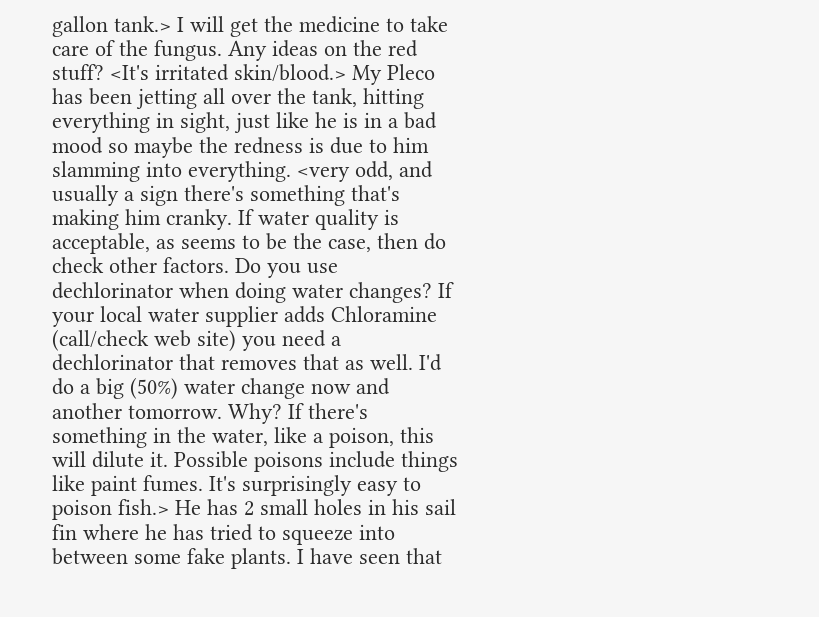gallon tank.> I will get the medicine to take care of the fungus. Any ideas on the red stuff? <It's irritated skin/blood.> My Pleco has been jetting all over the tank, hitting everything in sight, just like he is in a bad mood so maybe the redness is due to him slamming into everything. <very odd, and usually a sign there's something that's making him cranky. If water quality is acceptable, as seems to be the case, then do check other factors. Do you use dechlorinator when doing water changes? If your local water supplier adds Chloramine (call/check web site) you need a dechlorinator that removes that as well. I'd do a big (50%) water change now and another tomorrow. Why? If there's something in the water, like a poison, this will dilute it. Possible poisons include things like paint fumes. It's surprisingly easy to poison fish.> He has 2 small holes in his sail fin where he has tried to squeeze into between some fake plants. I have seen that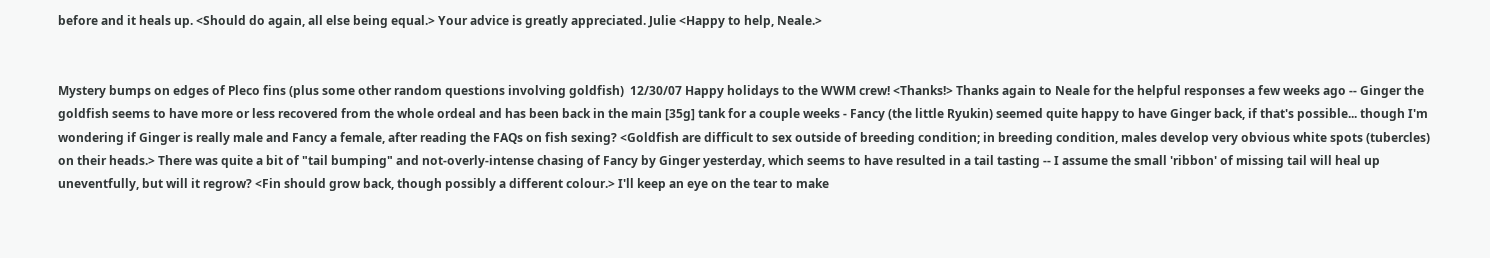before and it heals up. <Should do again, all else being equal.> Your advice is greatly appreciated. Julie <Happy to help, Neale.>


Mystery bumps on edges of Pleco fins (plus some other random questions involving goldfish)  12/30/07 Happy holidays to the WWM crew! <Thanks!> Thanks again to Neale for the helpful responses a few weeks ago -- Ginger the goldfish seems to have more or less recovered from the whole ordeal and has been back in the main [35g] tank for a couple weeks - Fancy (the little Ryukin) seemed quite happy to have Ginger back, if that's possible... though I'm wondering if Ginger is really male and Fancy a female, after reading the FAQs on fish sexing? <Goldfish are difficult to sex outside of breeding condition; in breeding condition, males develop very obvious white spots (tubercles) on their heads.> There was quite a bit of "tail bumping" and not-overly-intense chasing of Fancy by Ginger yesterday, which seems to have resulted in a tail tasting -- I assume the small 'ribbon' of missing tail will heal up uneventfully, but will it regrow? <Fin should grow back, though possibly a different colour.> I'll keep an eye on the tear to make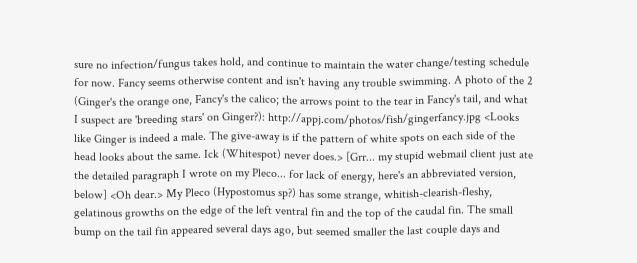sure no infection/fungus takes hold, and continue to maintain the water change/testing schedule for now. Fancy seems otherwise content and isn't having any trouble swimming. A photo of the 2 (Ginger's the orange one, Fancy's the calico; the arrows point to the tear in Fancy's tail, and what I suspect are 'breeding stars' on Ginger?): http://appj.com/photos/fish/gingerfancy.jpg <Looks like Ginger is indeed a male. The give-away is if the pattern of white spots on each side of the head looks about the same. Ick (Whitespot) never does.> [Grr... my stupid webmail client just ate the detailed paragraph I wrote on my Pleco... for lack of energy, here's an abbreviated version, below] <Oh dear.> My Pleco (Hypostomus sp?) has some strange, whitish-clearish-fleshy, gelatinous growths on the edge of the left ventral fin and the top of the caudal fin. The small bump on the tail fin appeared several days ago, but seemed smaller the last couple days and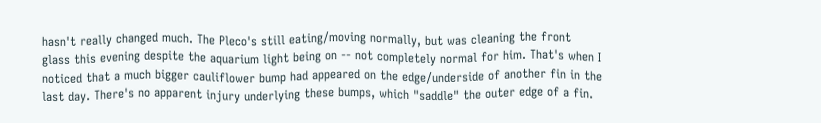hasn't really changed much. The Pleco's still eating/moving normally, but was cleaning the front glass this evening despite the aquarium light being on -- not completely normal for him. That's when I noticed that a much bigger cauliflower bump had appeared on the edge/underside of another fin in the last day. There's no apparent injury underlying these bumps, which "saddle" the outer edge of a fin.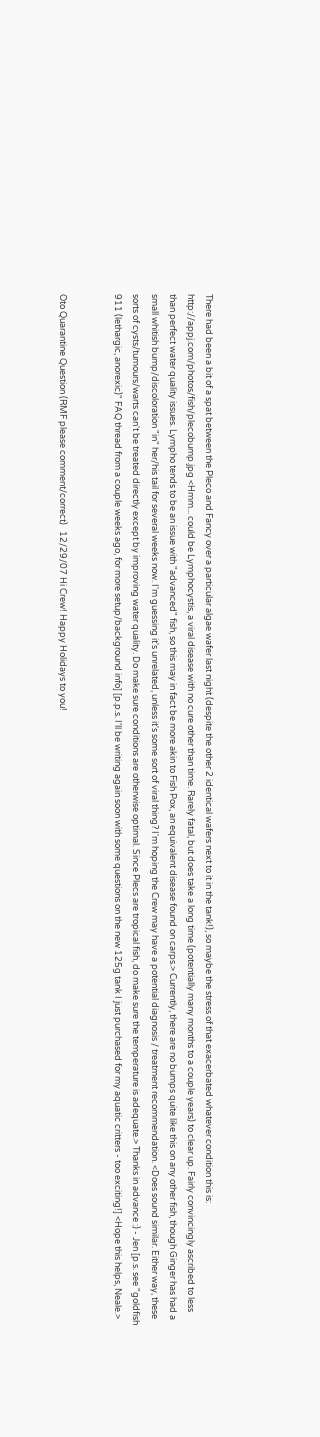There had been a bit of a spat between the Pleco and Fancy over a particular algae wafer last night (despite the other 2 identical wafers next to it in the tank!), so maybe the stress of that exacerbated whatever condition this is: http://appj.com/photos/fish/plecobump.jpg <Hmm... could be Lymphocystis, a viral disease with no cure other than time. Rarely fatal, but does take a long time (potentially many months to a couple years) to clear up. Fairly convincingly ascribed to less than perfect water quality issues. Lympho tends to be an issue with "advanced" fish, so this may in fact be more akin to Fish Pox, an equivalent disease found on carps.> Currently, there are no bumps quite like this on any other fish, though Ginger has had a small whitish bump/discoloration "in" her/his tail for several weeks now. I'm guessing it's unrelated, unless it's some sort of viral thing? I'm hoping the Crew may have a potential diagnosis / treatment recommendation. <Does sound similar. Either way, these sorts of cysts/tumours/warts can't be treated directly except by improving water quality. Do make sure conditions are otherwise optimal. Since Plecs are tropical fish, do make sure the temperature is adequate.> Thanks in advance :) - Jen [p.s. see "goldfish 911 (lethargic, anorexic)" FAQ thread from a couple weeks ago, for more setup/background info] [p.p.s. I'll be writing again soon with some questions on the new 125g tank I just purchased for my aquatic critters - too exciting!] <Hope this helps, Neale.>


Oto Quarantine Question (RMF please comment/correct)   12/29/07 Hi Crew! Happy Holidays to you!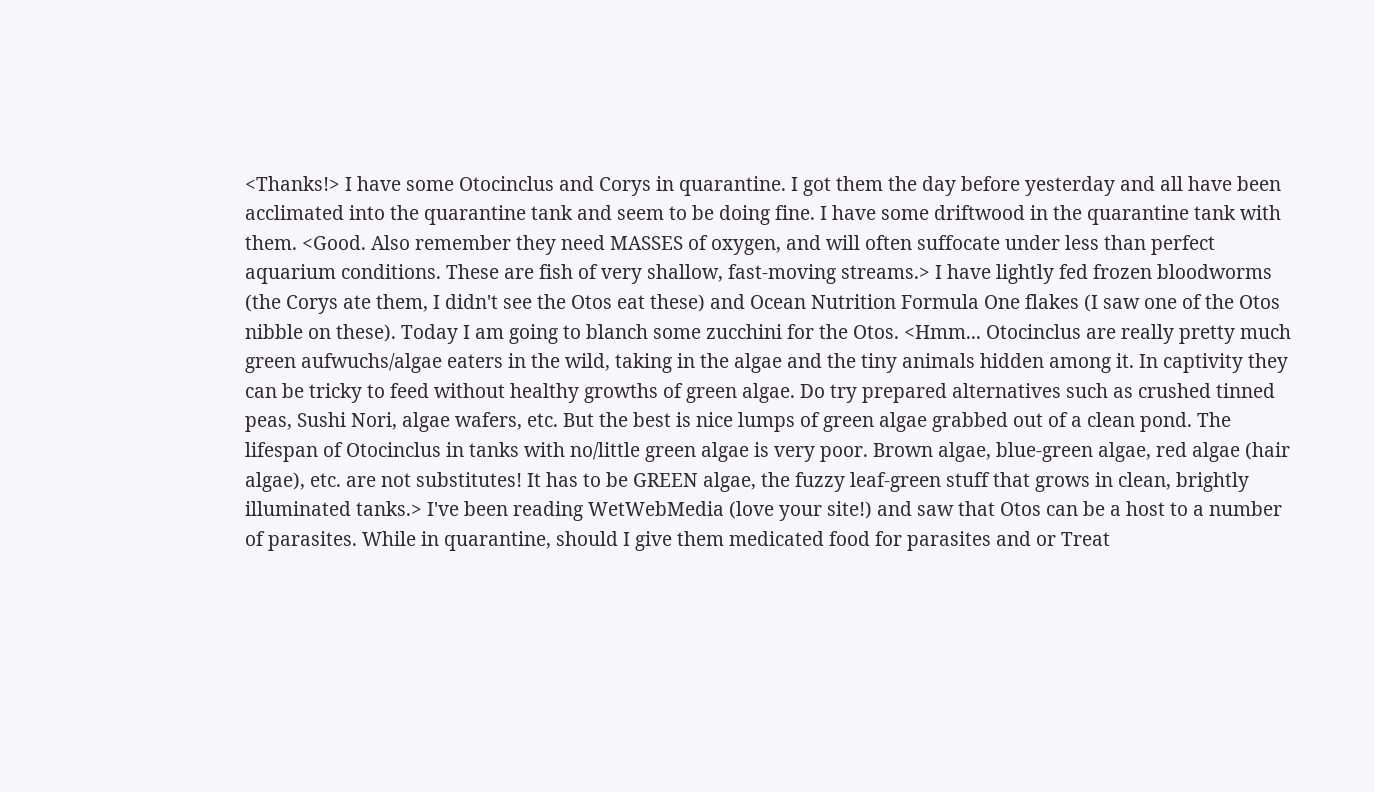<Thanks!> I have some Otocinclus and Corys in quarantine. I got them the day before yesterday and all have been acclimated into the quarantine tank and seem to be doing fine. I have some driftwood in the quarantine tank with them. <Good. Also remember they need MASSES of oxygen, and will often suffocate under less than perfect aquarium conditions. These are fish of very shallow, fast-moving streams.> I have lightly fed frozen bloodworms (the Corys ate them, I didn't see the Otos eat these) and Ocean Nutrition Formula One flakes (I saw one of the Otos nibble on these). Today I am going to blanch some zucchini for the Otos. <Hmm... Otocinclus are really pretty much green aufwuchs/algae eaters in the wild, taking in the algae and the tiny animals hidden among it. In captivity they can be tricky to feed without healthy growths of green algae. Do try prepared alternatives such as crushed tinned peas, Sushi Nori, algae wafers, etc. But the best is nice lumps of green algae grabbed out of a clean pond. The lifespan of Otocinclus in tanks with no/little green algae is very poor. Brown algae, blue-green algae, red algae (hair algae), etc. are not substitutes! It has to be GREEN algae, the fuzzy leaf-green stuff that grows in clean, brightly illuminated tanks.> I've been reading WetWebMedia (love your site!) and saw that Otos can be a host to a number of parasites. While in quarantine, should I give them medicated food for parasites and or Treat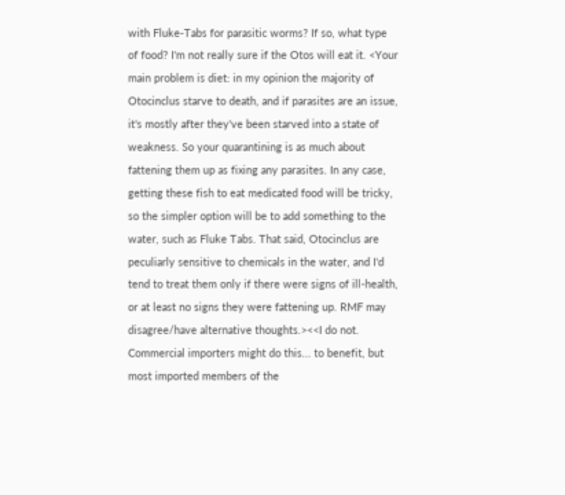with Fluke-Tabs for parasitic worms? If so, what type of food? I'm not really sure if the Otos will eat it. <Your main problem is diet: in my opinion the majority of Otocinclus starve to death, and if parasites are an issue, it's mostly after they've been starved into a state of weakness. So your quarantining is as much about fattening them up as fixing any parasites. In any case, getting these fish to eat medicated food will be tricky, so the simpler option will be to add something to the water, such as Fluke Tabs. That said, Otocinclus are peculiarly sensitive to chemicals in the water, and I'd tend to treat them only if there were signs of ill-health, or at least no signs they were fattening up. RMF may disagree/have alternative thoughts.><<I do not. Commercial importers might do this... to benefit, but most imported members of the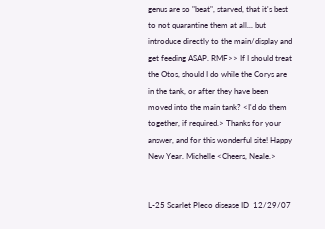genus are so "beat", starved, that it's best to not quarantine them at all... but introduce directly to the main/display and get feeding ASAP. RMF>> If I should treat the Otos, should I do while the Corys are in the tank, or after they have been moved into the main tank? <I'd do them together, if required.> Thanks for your answer, and for this wonderful site! Happy New Year. Michelle <Cheers, Neale.>


L-25 Scarlet Pleco disease ID  12/29/07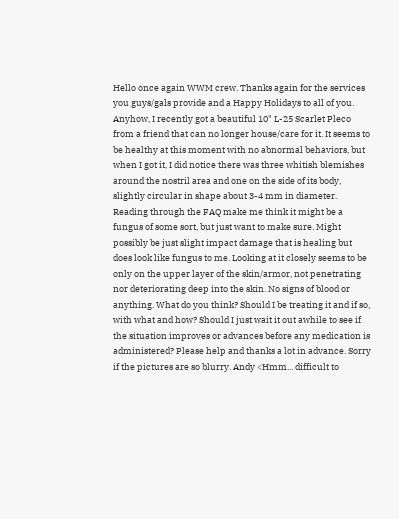Hello once again WWM crew. Thanks again for the services you guys/gals provide and a Happy Holidays to all of you. Anyhow, I recently got a beautiful 10" L-25 Scarlet Pleco from a friend that can no longer house/care for it. It seems to be healthy at this moment with no abnormal behaviors, but when I got it, I did notice there was three whitish blemishes around the nostril area and one on the side of its body, slightly circular in shape about 3-4 mm in diameter. Reading through the FAQ make me think it might be a fungus of some sort, but just want to make sure. Might possibly be just slight impact damage that is healing but does look like fungus to me. Looking at it closely seems to be only on the upper layer of the skin/armor, not penetrating nor deteriorating deep into the skin. No signs of blood or anything. What do you think? Should I be treating it and if so, with what and how? Should I just wait it out awhile to see if the situation improves or advances before any medication is administered? Please help and thanks a lot in advance. Sorry if the pictures are so blurry. Andy <Hmm... difficult to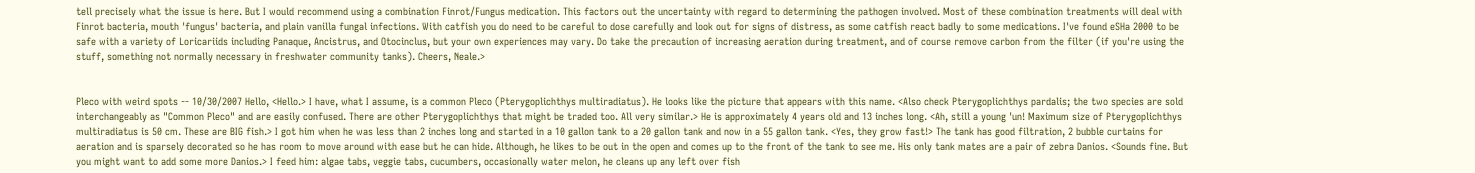tell precisely what the issue is here. But I would recommend using a combination Finrot/Fungus medication. This factors out the uncertainty with regard to determining the pathogen involved. Most of these combination treatments will deal with Finrot bacteria, mouth 'fungus' bacteria, and plain vanilla fungal infections. With catfish you do need to be careful to dose carefully and look out for signs of distress, as some catfish react badly to some medications. I've found eSHa 2000 to be safe with a variety of Loricariids including Panaque, Ancistrus, and Otocinclus, but your own experiences may vary. Do take the precaution of increasing aeration during treatment, and of course remove carbon from the filter (if you're using the stuff, something not normally necessary in freshwater community tanks). Cheers, Neale.>


Pleco with weird spots -- 10/30/2007 Hello, <Hello.> I have, what I assume, is a common Pleco (Pterygoplichthys multiradiatus). He looks like the picture that appears with this name. <Also check Pterygoplichthys pardalis; the two species are sold interchangeably as "Common Pleco" and are easily confused. There are other Pterygoplichthys that might be traded too. All very similar.> He is approximately 4 years old and 13 inches long. <Ah, still a young 'un! Maximum size of Pterygoplichthys multiradiatus is 50 cm. These are BIG fish.> I got him when he was less than 2 inches long and started in a 10 gallon tank to a 20 gallon tank and now in a 55 gallon tank. <Yes, they grow fast!> The tank has good filtration, 2 bubble curtains for aeration and is sparsely decorated so he has room to move around with ease but he can hide. Although, he likes to be out in the open and comes up to the front of the tank to see me. His only tank mates are a pair of zebra Danios. <Sounds fine. But you might want to add some more Danios.> I feed him: algae tabs, veggie tabs, cucumbers, occasionally water melon, he cleans up any left over fish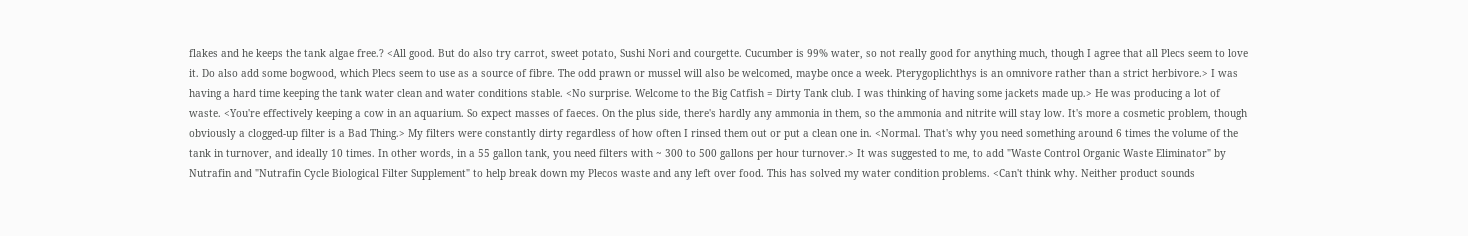flakes and he keeps the tank algae free.? <All good. But do also try carrot, sweet potato, Sushi Nori and courgette. Cucumber is 99% water, so not really good for anything much, though I agree that all Plecs seem to love it. Do also add some bogwood, which Plecs seem to use as a source of fibre. The odd prawn or mussel will also be welcomed, maybe once a week. Pterygoplichthys is an omnivore rather than a strict herbivore.> I was having a hard time keeping the tank water clean and water conditions stable. <No surprise. Welcome to the Big Catfish = Dirty Tank club. I was thinking of having some jackets made up.> He was producing a lot of waste. <You're effectively keeping a cow in an aquarium. So expect masses of faeces. On the plus side, there's hardly any ammonia in them, so the ammonia and nitrite will stay low. It's more a cosmetic problem, though obviously a clogged-up filter is a Bad Thing.> My filters were constantly dirty regardless of how often I rinsed them out or put a clean one in. <Normal. That's why you need something around 6 times the volume of the tank in turnover, and ideally 10 times. In other words, in a 55 gallon tank, you need filters with ~ 300 to 500 gallons per hour turnover.> It was suggested to me, to add "Waste Control Organic Waste Eliminator" by Nutrafin and "Nutrafin Cycle Biological Filter Supplement" to help break down my Plecos waste and any left over food. This has solved my water condition problems. <Can't think why. Neither product sounds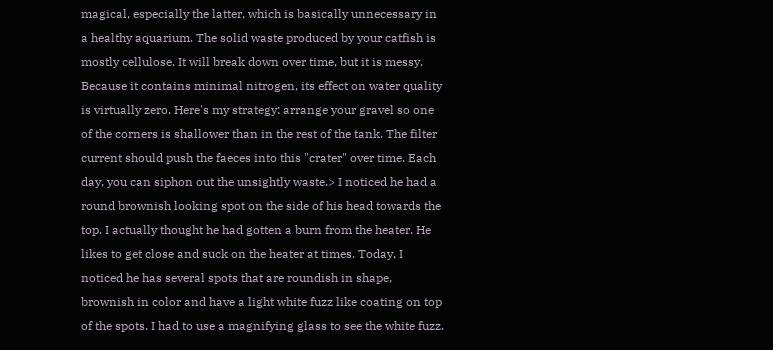magical, especially the latter, which is basically unnecessary in a healthy aquarium. The solid waste produced by your catfish is mostly cellulose. It will break down over time, but it is messy. Because it contains minimal nitrogen, its effect on water quality is virtually zero. Here's my strategy: arrange your gravel so one of the corners is shallower than in the rest of the tank. The filter current should push the faeces into this "crater" over time. Each day, you can siphon out the unsightly waste.> I noticed he had a round brownish looking spot on the side of his head towards the top. I actually thought he had gotten a burn from the heater. He likes to get close and suck on the heater at times. Today, I noticed he has several spots that are roundish in shape, brownish in color and have a light white fuzz like coating on top of the spots. I had to use a magnifying glass to see the white fuzz.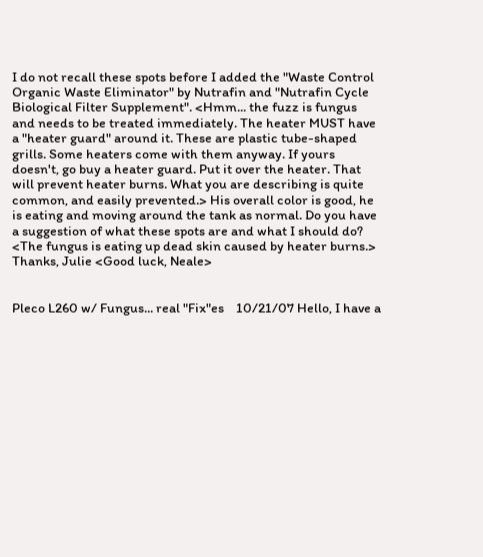I do not recall these spots before I added the "Waste Control Organic Waste Eliminator" by Nutrafin and "Nutrafin Cycle Biological Filter Supplement". <Hmm... the fuzz is fungus and needs to be treated immediately. The heater MUST have a "heater guard" around it. These are plastic tube-shaped grills. Some heaters come with them anyway. If yours doesn't, go buy a heater guard. Put it over the heater. That will prevent heater burns. What you are describing is quite common, and easily prevented.> His overall color is good, he is eating and moving around the tank as normal. Do you have a suggestion of what these spots are and what I should do? <The fungus is eating up dead skin caused by heater burns.> Thanks, Julie <Good luck, Neale>


Pleco L260 w/ Fungus... real "Fix"es    10/21/07 Hello, I have a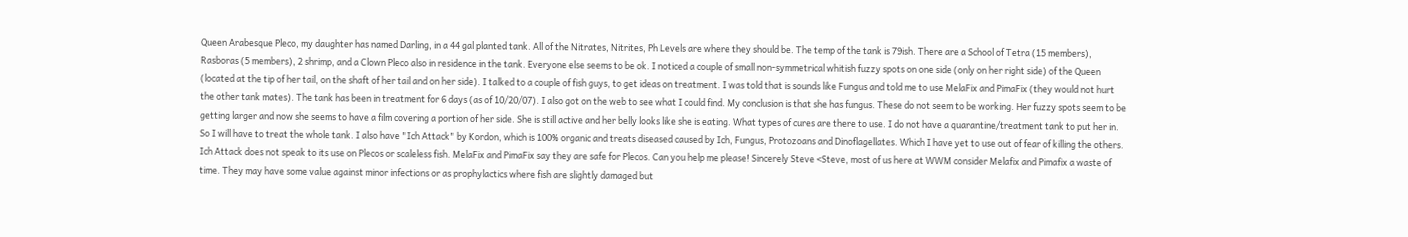Queen Arabesque Pleco, my daughter has named Darling, in a 44 gal planted tank. All of the Nitrates, Nitrites, Ph Levels are where they should be. The temp of the tank is 79ish. There are a School of Tetra (15 members), Rasboras (5 members), 2 shrimp, and a Clown Pleco also in residence in the tank. Everyone else seems to be ok. I noticed a couple of small non-symmetrical whitish fuzzy spots on one side (only on her right side) of the Queen (located at the tip of her tail, on the shaft of her tail and on her side). I talked to a couple of fish guys, to get ideas on treatment. I was told that is sounds like Fungus and told me to use MelaFix and PimaFix (they would not hurt the other tank mates). The tank has been in treatment for 6 days (as of 10/20/07). I also got on the web to see what I could find. My conclusion is that she has fungus. These do not seem to be working. Her fuzzy spots seem to be getting larger and now she seems to have a film covering a portion of her side. She is still active and her belly looks like she is eating. What types of cures are there to use. I do not have a quarantine/treatment tank to put her in. So I will have to treat the whole tank. I also have "Ich Attack" by Kordon, which is 100% organic and treats diseased caused by Ich, Fungus, Protozoans and Dinoflagellates. Which I have yet to use out of fear of killing the others. Ich Attack does not speak to its use on Plecos or scaleless fish. MelaFix and PimaFix say they are safe for Plecos. Can you help me please! Sincerely Steve <Steve, most of us here at WWM consider Melafix and Pimafix a waste of time. They may have some value against minor infections or as prophylactics where fish are slightly damaged but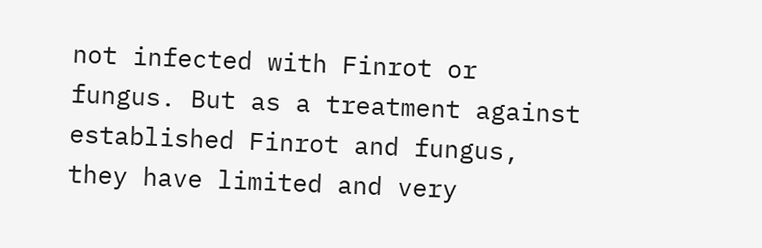not infected with Finrot or fungus. But as a treatment against established Finrot and fungus, they have limited and very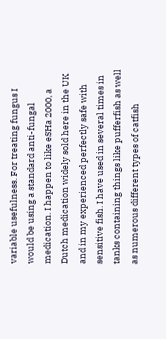variable usefulness. For treating fungus I would be using a standard anti-fungal medication. I happen to like eSHa 2000, a Dutch medication widely sold here in the UK and in my experienced perfectly safe with sensitive fish. I have used in several times in tanks containing things like pufferfish as well as numerous different types of catfish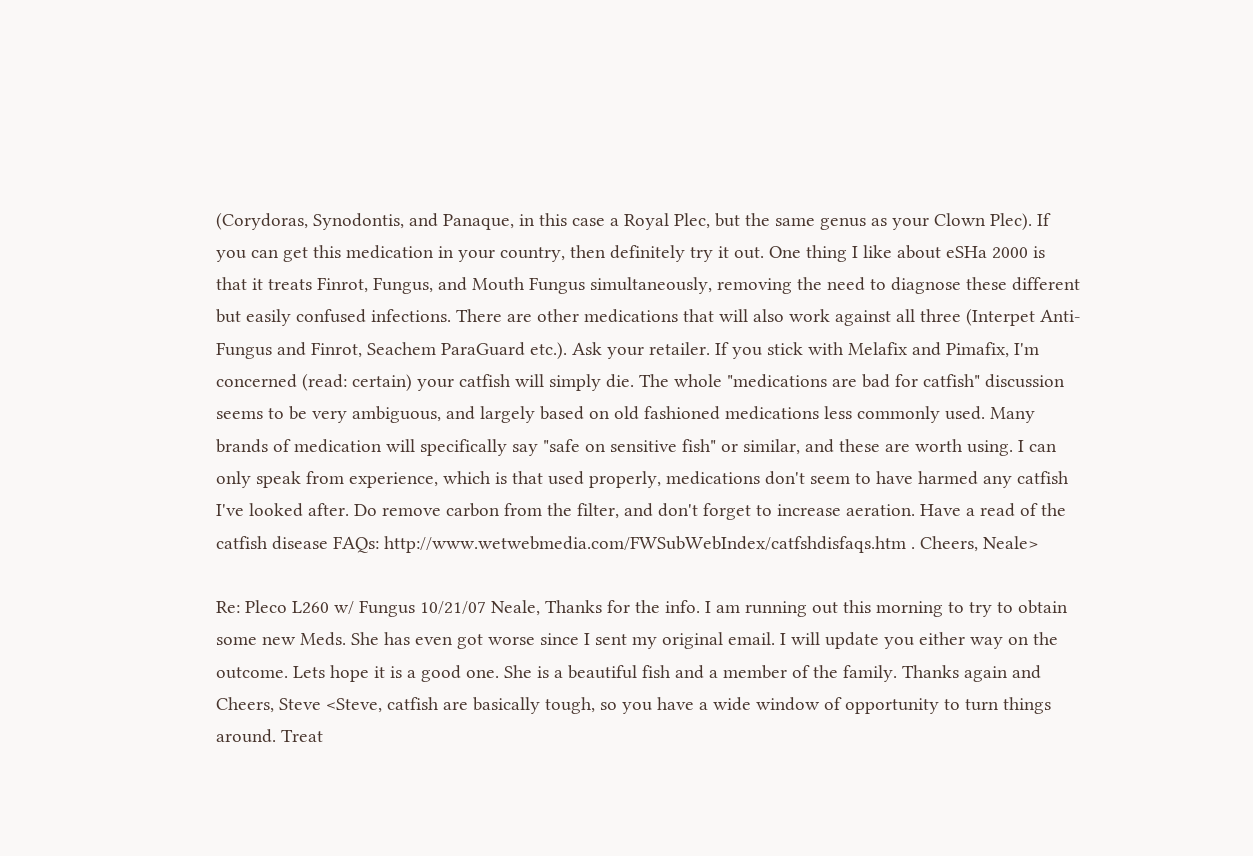(Corydoras, Synodontis, and Panaque, in this case a Royal Plec, but the same genus as your Clown Plec). If you can get this medication in your country, then definitely try it out. One thing I like about eSHa 2000 is that it treats Finrot, Fungus, and Mouth Fungus simultaneously, removing the need to diagnose these different but easily confused infections. There are other medications that will also work against all three (Interpet Anti-Fungus and Finrot, Seachem ParaGuard etc.). Ask your retailer. If you stick with Melafix and Pimafix, I'm concerned (read: certain) your catfish will simply die. The whole "medications are bad for catfish" discussion seems to be very ambiguous, and largely based on old fashioned medications less commonly used. Many brands of medication will specifically say "safe on sensitive fish" or similar, and these are worth using. I can only speak from experience, which is that used properly, medications don't seem to have harmed any catfish I've looked after. Do remove carbon from the filter, and don't forget to increase aeration. Have a read of the catfish disease FAQs: http://www.wetwebmedia.com/FWSubWebIndex/catfshdisfaqs.htm . Cheers, Neale>

Re: Pleco L260 w/ Fungus 10/21/07 Neale, Thanks for the info. I am running out this morning to try to obtain some new Meds. She has even got worse since I sent my original email. I will update you either way on the outcome. Lets hope it is a good one. She is a beautiful fish and a member of the family. Thanks again and Cheers, Steve <Steve, catfish are basically tough, so you have a wide window of opportunity to turn things around. Treat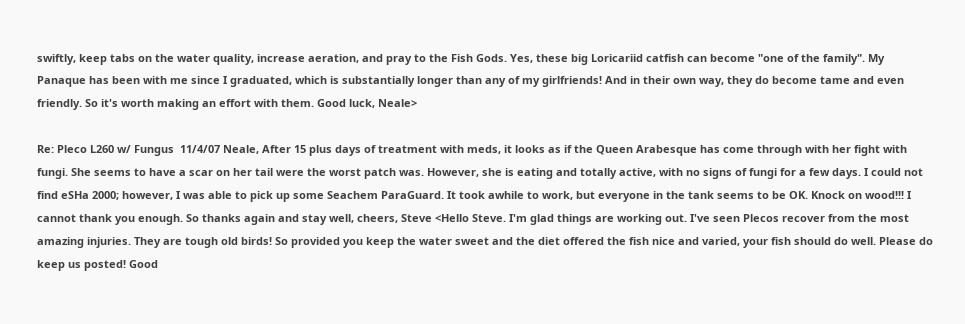swiftly, keep tabs on the water quality, increase aeration, and pray to the Fish Gods. Yes, these big Loricariid catfish can become "one of the family". My Panaque has been with me since I graduated, which is substantially longer than any of my girlfriends! And in their own way, they do become tame and even friendly. So it's worth making an effort with them. Good luck, Neale>

Re: Pleco L260 w/ Fungus  11/4/07 Neale, After 15 plus days of treatment with meds, it looks as if the Queen Arabesque has come through with her fight with fungi. She seems to have a scar on her tail were the worst patch was. However, she is eating and totally active, with no signs of fungi for a few days. I could not find eSHa 2000; however, I was able to pick up some Seachem ParaGuard. It took awhile to work, but everyone in the tank seems to be OK. Knock on wood!!! I cannot thank you enough. So thanks again and stay well, cheers, Steve <Hello Steve. I'm glad things are working out. I've seen Plecos recover from the most amazing injuries. They are tough old birds! So provided you keep the water sweet and the diet offered the fish nice and varied, your fish should do well. Please do keep us posted! Good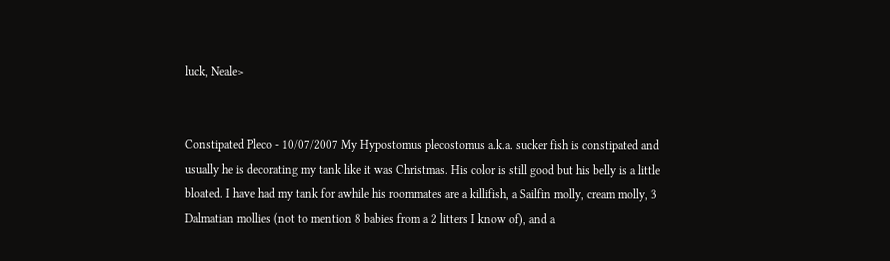luck, Neale>


Constipated Pleco - 10/07/2007 My Hypostomus plecostomus a.k.a. sucker fish is constipated and usually he is decorating my tank like it was Christmas. His color is still good but his belly is a little bloated. I have had my tank for awhile his roommates are a killifish, a Sailfin molly, cream molly, 3 Dalmatian mollies (not to mention 8 babies from a 2 litters I know of), and a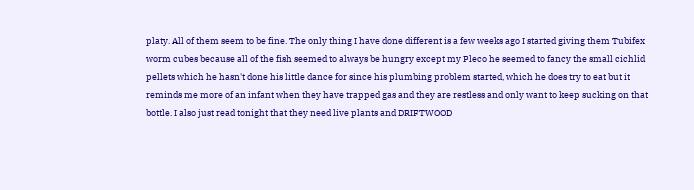platy. All of them seem to be fine. The only thing I have done different is a few weeks ago I started giving them Tubifex worm cubes because all of the fish seemed to always be hungry except my Pleco he seemed to fancy the small cichlid pellets which he hasn't done his little dance for since his plumbing problem started, which he does try to eat but it reminds me more of an infant when they have trapped gas and they are restless and only want to keep sucking on that bottle. I also just read tonight that they need live plants and DRIFTWOOD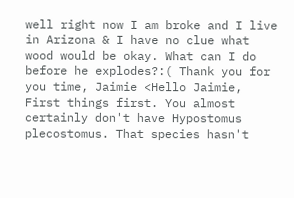well right now I am broke and I live in Arizona & I have no clue what wood would be okay. What can I do before he explodes?:( Thank you for you time, Jaimie <Hello Jaimie, First things first. You almost certainly don't have Hypostomus plecostomus. That species hasn't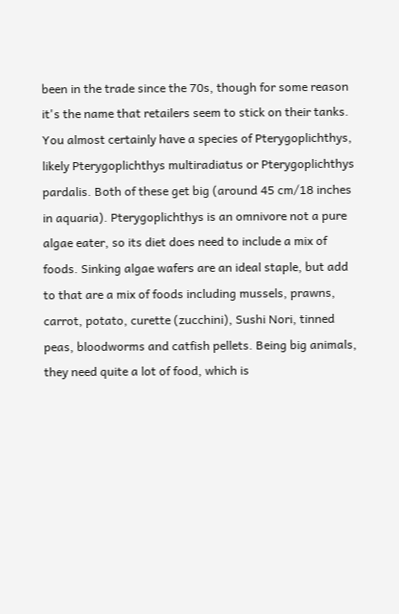been in the trade since the 70s, though for some reason it's the name that retailers seem to stick on their tanks. You almost certainly have a species of Pterygoplichthys, likely Pterygoplichthys multiradiatus or Pterygoplichthys pardalis. Both of these get big (around 45 cm/18 inches in aquaria). Pterygoplichthys is an omnivore not a pure algae eater, so its diet does need to include a mix of foods. Sinking algae wafers are an ideal staple, but add to that are a mix of foods including mussels, prawns, carrot, potato, curette (zucchini), Sushi Nori, tinned peas, bloodworms and catfish pellets. Being big animals, they need quite a lot of food, which is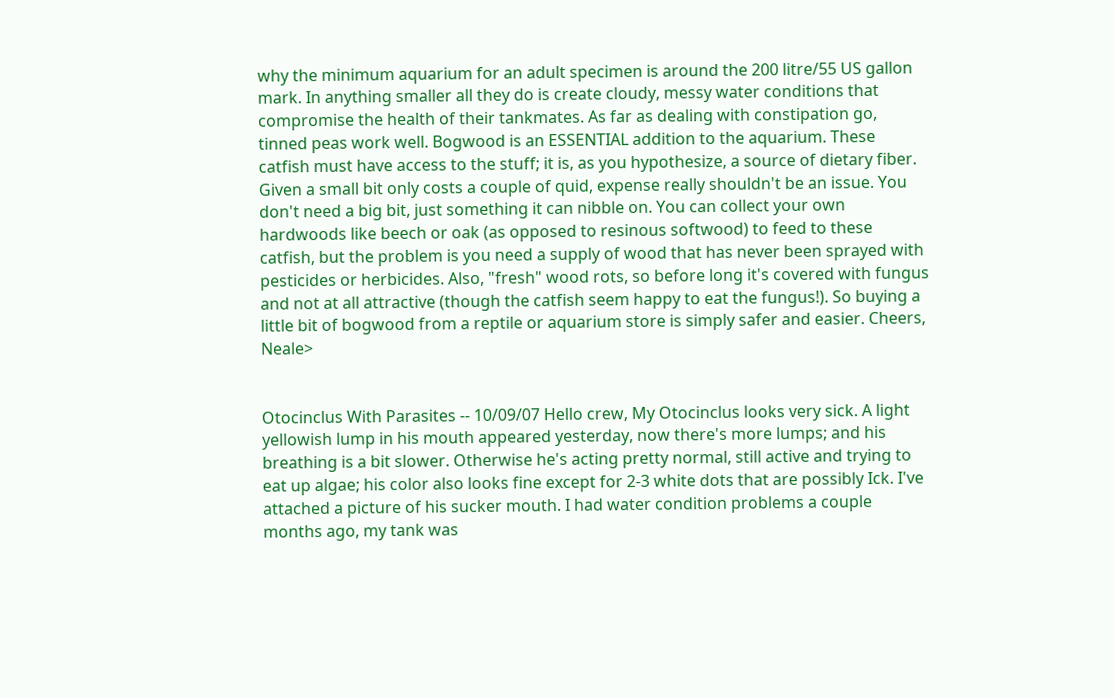why the minimum aquarium for an adult specimen is around the 200 litre/55 US gallon mark. In anything smaller all they do is create cloudy, messy water conditions that compromise the health of their tankmates. As far as dealing with constipation go, tinned peas work well. Bogwood is an ESSENTIAL addition to the aquarium. These catfish must have access to the stuff; it is, as you hypothesize, a source of dietary fiber. Given a small bit only costs a couple of quid, expense really shouldn't be an issue. You don't need a big bit, just something it can nibble on. You can collect your own hardwoods like beech or oak (as opposed to resinous softwood) to feed to these catfish, but the problem is you need a supply of wood that has never been sprayed with pesticides or herbicides. Also, "fresh" wood rots, so before long it's covered with fungus and not at all attractive (though the catfish seem happy to eat the fungus!). So buying a little bit of bogwood from a reptile or aquarium store is simply safer and easier. Cheers, Neale>


Otocinclus With Parasites -- 10/09/07 Hello crew, My Otocinclus looks very sick. A light yellowish lump in his mouth appeared yesterday, now there's more lumps; and his breathing is a bit slower. Otherwise he's acting pretty normal, still active and trying to eat up algae; his color also looks fine except for 2-3 white dots that are possibly Ick. I've attached a picture of his sucker mouth. I had water condition problems a couple months ago, my tank was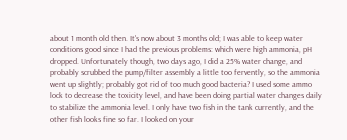about 1 month old then. It's now about 3 months old; I was able to keep water conditions good since I had the previous problems: which were high ammonia, pH dropped. Unfortunately though, two days ago, I did a 25% water change, and probably scrubbed the pump/filter assembly a little too fervently, so the ammonia went up slightly; probably got rid of too much good bacteria? I used some ammo lock to decrease the toxicity level, and have been doing partial water changes daily to stabilize the ammonia level. I only have two fish in the tank currently, and the other fish looks fine so far. I looked on your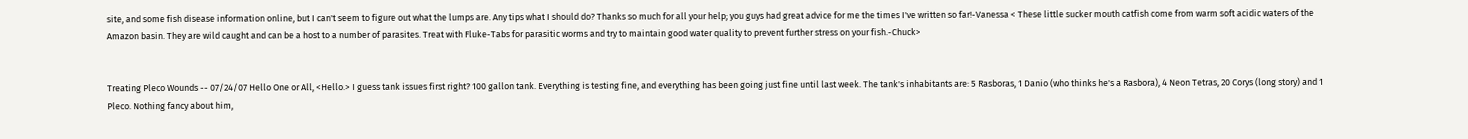site, and some fish disease information online, but I can't seem to figure out what the lumps are. Any tips what I should do? Thanks so much for all your help; you guys had great advice for me the times I've written so far!-Vanessa < These little sucker mouth catfish come from warm soft acidic waters of the Amazon basin. They are wild caught and can be a host to a number of parasites. Treat with Fluke-Tabs for parasitic worms and try to maintain good water quality to prevent further stress on your fish.-Chuck>


Treating Pleco Wounds -- 07/24/07 Hello One or All, <Hello.> I guess tank issues first right? 100 gallon tank. Everything is testing fine, and everything has been going just fine until last week. The tank's inhabitants are: 5 Rasboras, 1 Danio (who thinks he's a Rasbora), 4 Neon Tetras, 20 Corys (long story) and 1 Pleco. Nothing fancy about him,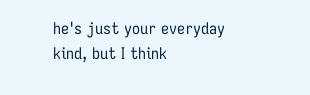he's just your everyday kind, but I think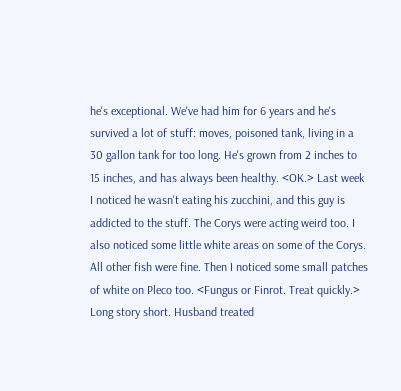he's exceptional. We've had him for 6 years and he's survived a lot of stuff: moves, poisoned tank, living in a 30 gallon tank for too long. He's grown from 2 inches to 15 inches, and has always been healthy. <OK.> Last week I noticed he wasn't eating his zucchini, and this guy is addicted to the stuff. The Corys were acting weird too. I also noticed some little white areas on some of the Corys. All other fish were fine. Then I noticed some small patches of white on Pleco too. <Fungus or Finrot. Treat quickly.> Long story short. Husband treated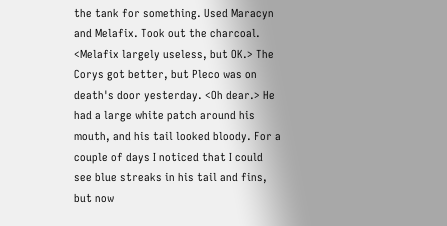the tank for something. Used Maracyn and Melafix. Took out the charcoal. <Melafix largely useless, but OK.> The Corys got better, but Pleco was on death's door yesterday. <Oh dear.> He had a large white patch around his mouth, and his tail looked bloody. For a couple of days I noticed that I could see blue streaks in his tail and fins, but now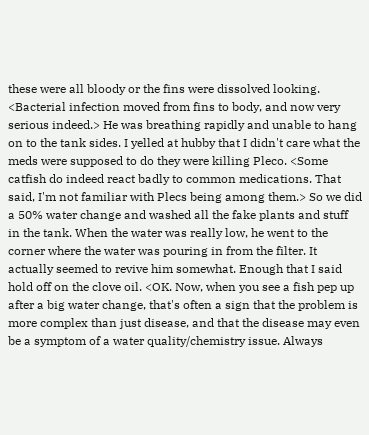these were all bloody or the fins were dissolved looking. <Bacterial infection moved from fins to body, and now very serious indeed.> He was breathing rapidly and unable to hang on to the tank sides. I yelled at hubby that I didn't care what the meds were supposed to do they were killing Pleco. <Some catfish do indeed react badly to common medications. That said, I'm not familiar with Plecs being among them.> So we did a 50% water change and washed all the fake plants and stuff in the tank. When the water was really low, he went to the corner where the water was pouring in from the filter. It actually seemed to revive him somewhat. Enough that I said hold off on the clove oil. <OK. Now, when you see a fish pep up after a big water change, that's often a sign that the problem is more complex than just disease, and that the disease may even be a symptom of a water quality/chemistry issue. Always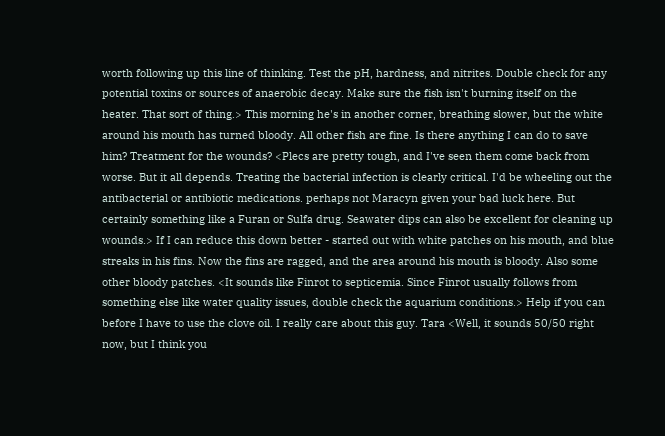worth following up this line of thinking. Test the pH, hardness, and nitrites. Double check for any potential toxins or sources of anaerobic decay. Make sure the fish isn't burning itself on the heater. That sort of thing.> This morning he's in another corner, breathing slower, but the white around his mouth has turned bloody. All other fish are fine. Is there anything I can do to save him? Treatment for the wounds? <Plecs are pretty tough, and I've seen them come back from worse. But it all depends. Treating the bacterial infection is clearly critical. I'd be wheeling out the antibacterial or antibiotic medications. perhaps not Maracyn given your bad luck here. But certainly something like a Furan or Sulfa drug. Seawater dips can also be excellent for cleaning up wounds.> If I can reduce this down better - started out with white patches on his mouth, and blue streaks in his fins. Now the fins are ragged, and the area around his mouth is bloody. Also some other bloody patches. <It sounds like Finrot to septicemia. Since Finrot usually follows from something else like water quality issues, double check the aquarium conditions.> Help if you can before I have to use the clove oil. I really care about this guy. Tara <Well, it sounds 50/50 right now, but I think you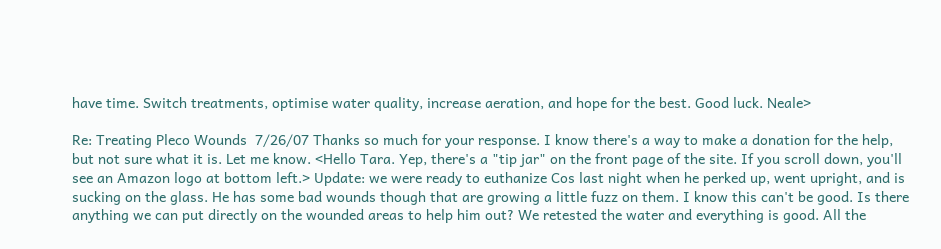have time. Switch treatments, optimise water quality, increase aeration, and hope for the best. Good luck. Neale>

Re: Treating Pleco Wounds  7/26/07 Thanks so much for your response. I know there's a way to make a donation for the help, but not sure what it is. Let me know. <Hello Tara. Yep, there's a "tip jar" on the front page of the site. If you scroll down, you'll see an Amazon logo at bottom left.> Update: we were ready to euthanize Cos last night when he perked up, went upright, and is sucking on the glass. He has some bad wounds though that are growing a little fuzz on them. I know this can't be good. Is there anything we can put directly on the wounded areas to help him out? We retested the water and everything is good. All the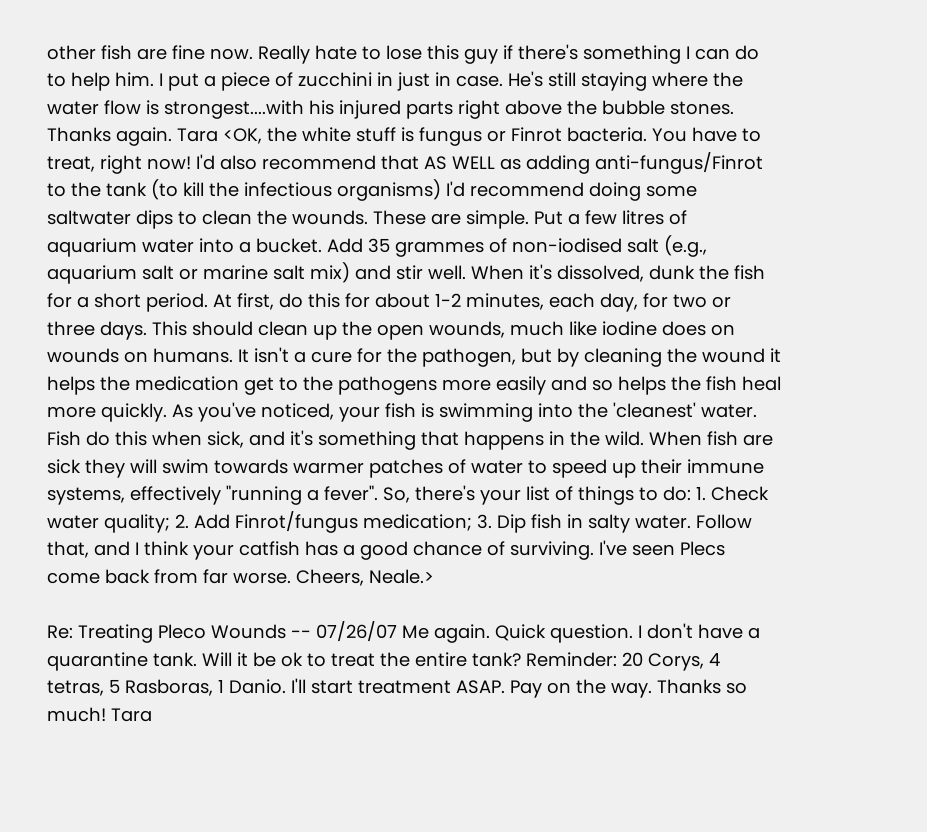other fish are fine now. Really hate to lose this guy if there's something I can do to help him. I put a piece of zucchini in just in case. He's still staying where the water flow is strongest....with his injured parts right above the bubble stones. Thanks again. Tara <OK, the white stuff is fungus or Finrot bacteria. You have to treat, right now! I'd also recommend that AS WELL as adding anti-fungus/Finrot to the tank (to kill the infectious organisms) I'd recommend doing some saltwater dips to clean the wounds. These are simple. Put a few litres of aquarium water into a bucket. Add 35 grammes of non-iodised salt (e.g., aquarium salt or marine salt mix) and stir well. When it's dissolved, dunk the fish for a short period. At first, do this for about 1-2 minutes, each day, for two or three days. This should clean up the open wounds, much like iodine does on wounds on humans. It isn't a cure for the pathogen, but by cleaning the wound it helps the medication get to the pathogens more easily and so helps the fish heal more quickly. As you've noticed, your fish is swimming into the 'cleanest' water. Fish do this when sick, and it's something that happens in the wild. When fish are sick they will swim towards warmer patches of water to speed up their immune systems, effectively "running a fever". So, there's your list of things to do: 1. Check water quality; 2. Add Finrot/fungus medication; 3. Dip fish in salty water. Follow that, and I think your catfish has a good chance of surviving. I've seen Plecs come back from far worse. Cheers, Neale.>

Re: Treating Pleco Wounds -- 07/26/07 Me again. Quick question. I don't have a quarantine tank. Will it be ok to treat the entire tank? Reminder: 20 Corys, 4 tetras, 5 Rasboras, 1 Danio. I'll start treatment ASAP. Pay on the way. Thanks so much! Tara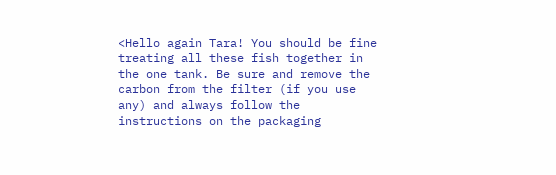<Hello again Tara! You should be fine treating all these fish together in the one tank. Be sure and remove the carbon from the filter (if you use any) and always follow the instructions on the packaging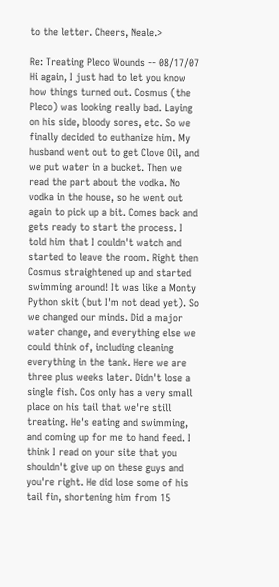to the letter. Cheers, Neale.>

Re: Treating Pleco Wounds -- 08/17/07 Hi again, I just had to let you know how things turned out. Cosmus (the Pleco) was looking really bad. Laying on his side, bloody sores, etc. So we finally decided to euthanize him. My husband went out to get Clove Oil, and we put water in a bucket. Then we read the part about the vodka. No vodka in the house, so he went out again to pick up a bit. Comes back and gets ready to start the process. I told him that I couldn't watch and started to leave the room. Right then Cosmus straightened up and started swimming around! It was like a Monty Python skit (but I'm not dead yet). So we changed our minds. Did a major water change, and everything else we could think of, including cleaning everything in the tank. Here we are three plus weeks later. Didn't lose a single fish. Cos only has a very small place on his tail that we're still treating. He's eating and swimming, and coming up for me to hand feed. I think I read on your site that you shouldn't give up on these guys and you're right. He did lose some of his tail fin, shortening him from 15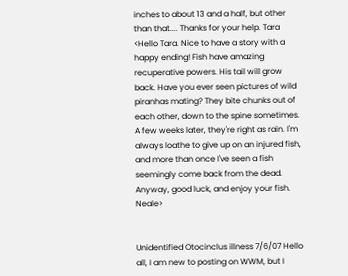inches to about 13 and a half, but other than that.... Thanks for your help. Tara <Hello Tara. Nice to have a story with a happy ending! Fish have amazing recuperative powers. His tail will grow back. Have you ever seen pictures of wild piranhas mating? They bite chunks out of each other, down to the spine sometimes. A few weeks later, they're right as rain. I'm always loathe to give up on an injured fish, and more than once I've seen a fish seemingly come back from the dead. Anyway, good luck, and enjoy your fish. Neale>


Unidentified Otocinclus illness 7/6/07 Hello all, I am new to posting on WWM, but I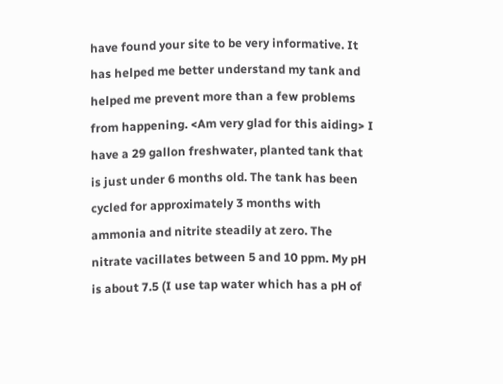have found your site to be very informative. It has helped me better understand my tank and helped me prevent more than a few problems from happening. <Am very glad for this aiding> I have a 29 gallon freshwater, planted tank that is just under 6 months old. The tank has been cycled for approximately 3 months with ammonia and nitrite steadily at zero. The nitrate vacillates between 5 and 10 ppm. My pH is about 7.5 (I use tap water which has a pH of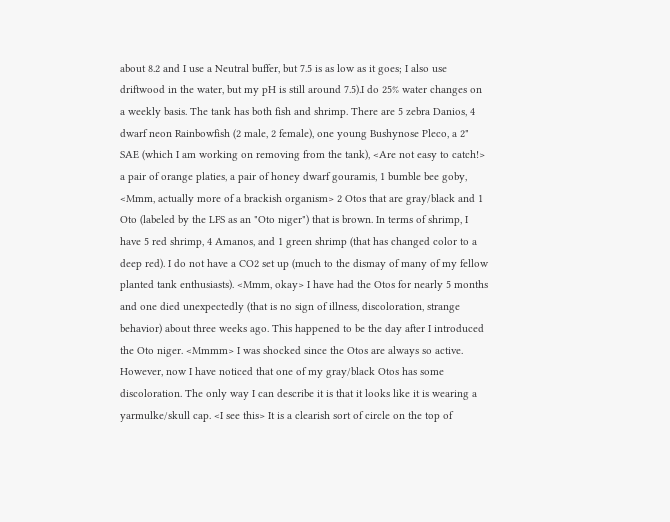about 8.2 and I use a Neutral buffer, but 7.5 is as low as it goes; I also use driftwood in the water, but my pH is still around 7.5).I do 25% water changes on a weekly basis. The tank has both fish and shrimp. There are 5 zebra Danios, 4 dwarf neon Rainbowfish (2 male, 2 female), one young Bushynose Pleco, a 2" SAE (which I am working on removing from the tank), <Are not easy to catch!> a pair of orange platies, a pair of honey dwarf gouramis, 1 bumble bee goby, <Mmm, actually more of a brackish organism> 2 Otos that are gray/black and 1 Oto (labeled by the LFS as an "Oto niger") that is brown. In terms of shrimp, I have 5 red shrimp, 4 Amanos, and 1 green shrimp (that has changed color to a deep red). I do not have a CO2 set up (much to the dismay of many of my fellow planted tank enthusiasts). <Mmm, okay> I have had the Otos for nearly 5 months and one died unexpectedly (that is no sign of illness, discoloration, strange behavior) about three weeks ago. This happened to be the day after I introduced the Oto niger. <Mmmm> I was shocked since the Otos are always so active. However, now I have noticed that one of my gray/black Otos has some discoloration. The only way I can describe it is that it looks like it is wearing a yarmulke/skull cap. <I see this> It is a clearish sort of circle on the top of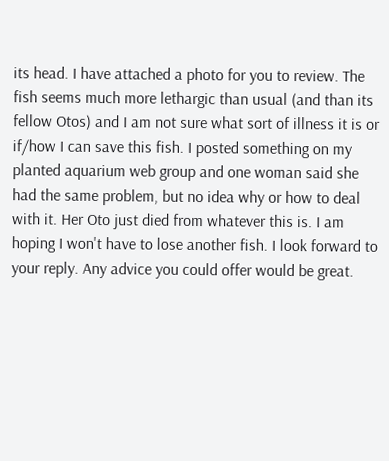its head. I have attached a photo for you to review. The fish seems much more lethargic than usual (and than its fellow Otos) and I am not sure what sort of illness it is or if/how I can save this fish. I posted something on my planted aquarium web group and one woman said she had the same problem, but no idea why or how to deal with it. Her Oto just died from whatever this is. I am hoping I won't have to lose another fish. I look forward to your reply. Any advice you could offer would be great.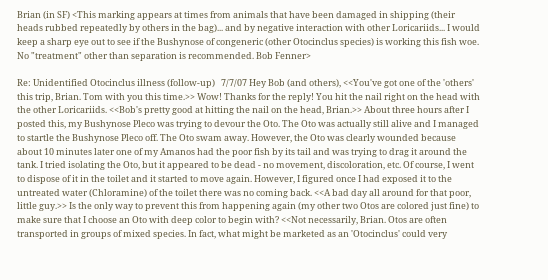Brian (in SF) <This marking appears at times from animals that have been damaged in shipping (their heads rubbed repeatedly by others in the bag)... and by negative interaction with other Loricariids... I would keep a sharp eye out to see if the Bushynose of congeneric (other Otocinclus species) is working this fish woe. No "treatment" other than separation is recommended. Bob Fenner>

Re: Unidentified Otocinclus illness (follow-up)   7/7/07 Hey Bob (and others), <<You've got one of the 'others' this trip, Brian. Tom with you this time.>> Wow! Thanks for the reply! You hit the nail right on the head with the other Loricariids. <<Bob's pretty good at hitting the nail on the head, Brian.>> About three hours after I posted this, my Bushynose Pleco was trying to devour the Oto. The Oto was actually still alive and I managed to startle the Bushynose Pleco off. The Oto swam away. However, the Oto was clearly wounded because about 10 minutes later one of my Amanos had the poor fish by its tail and was trying to drag it around the tank. I tried isolating the Oto, but it appeared to be dead - no movement, discoloration, etc. Of course, I went to dispose of it in the toilet and it started to move again. However, I figured once I had exposed it to the untreated water (Chloramine) of the toilet there was no coming back. <<A bad day all around for that poor, little guy.>> Is the only way to prevent this from happening again (my other two Otos are colored just fine) to make sure that I choose an Oto with deep color to begin with? <<Not necessarily, Brian. Otos are often transported in groups of mixed species. In fact, what might be marketed as an 'Otocinclus' could very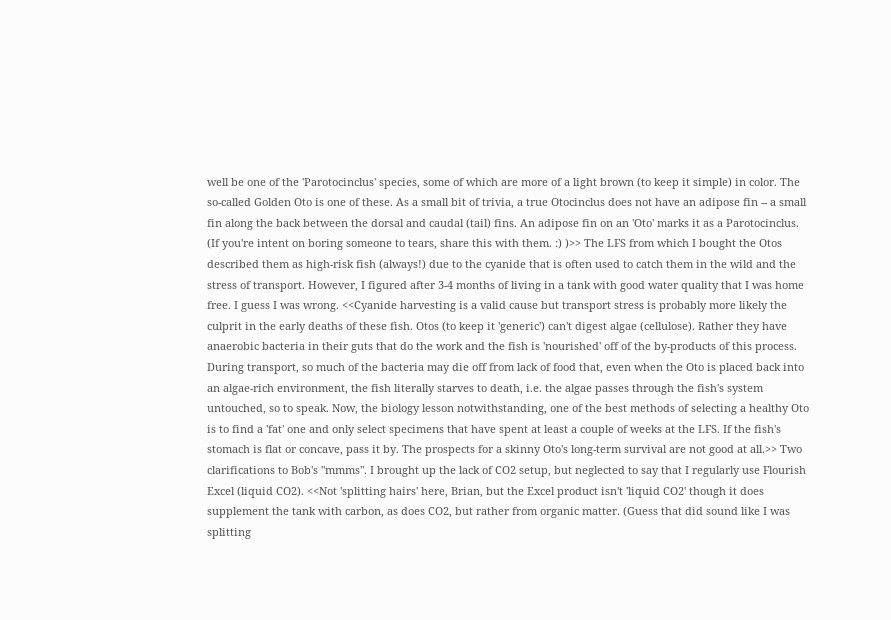well be one of the 'Parotocinclus' species, some of which are more of a light brown (to keep it simple) in color. The so-called Golden Oto is one of these. As a small bit of trivia, a true Otocinclus does not have an adipose fin -- a small fin along the back between the dorsal and caudal (tail) fins. An adipose fin on an 'Oto' marks it as a Parotocinclus. (If you're intent on boring someone to tears, share this with them. :) )>> The LFS from which I bought the Otos described them as high-risk fish (always!) due to the cyanide that is often used to catch them in the wild and the stress of transport. However, I figured after 3-4 months of living in a tank with good water quality that I was home free. I guess I was wrong. <<Cyanide harvesting is a valid cause but transport stress is probably more likely the culprit in the early deaths of these fish. Otos (to keep it 'generic') can't digest algae (cellulose). Rather they have anaerobic bacteria in their guts that do the work and the fish is 'nourished' off of the by-products of this process. During transport, so much of the bacteria may die off from lack of food that, even when the Oto is placed back into an algae-rich environment, the fish literally starves to death, i.e. the algae passes through the fish's system untouched, so to speak. Now, the biology lesson notwithstanding, one of the best methods of selecting a healthy Oto is to find a 'fat' one and only select specimens that have spent at least a couple of weeks at the LFS. If the fish's stomach is flat or concave, pass it by. The prospects for a skinny Oto's long-term survival are not good at all.>> Two clarifications to Bob's "mmms". I brought up the lack of CO2 setup, but neglected to say that I regularly use Flourish Excel (liquid CO2). <<Not 'splitting hairs' here, Brian, but the Excel product isn't 'liquid CO2' though it does supplement the tank with carbon, as does CO2, but rather from organic matter. (Guess that did sound like I was splitting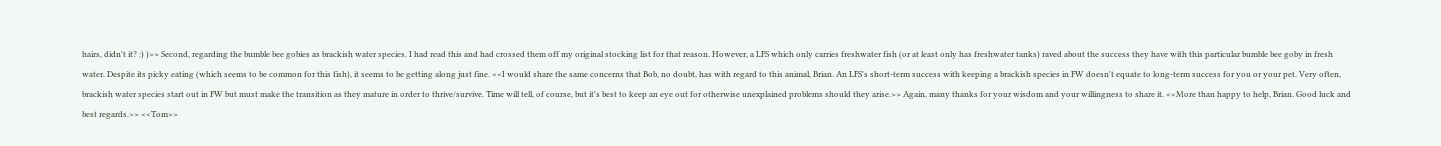hairs, didn't it? :) )>> Second, regarding the bumble bee gobies as brackish water species. I had read this and had crossed them off my original stocking list for that reason. However, a LFS which only carries freshwater fish (or at least only has freshwater tanks) raved about the success they have with this particular bumble bee goby in fresh water. Despite its picky eating (which seems to be common for this fish), it seems to be getting along just fine. <<I would share the same concerns that Bob, no doubt, has with regard to this animal, Brian. An LFS's short-term success with keeping a brackish species in FW doesn't equate to long-term success for you or your pet. Very often, brackish water species start out in FW but must make the transition as they mature in order to thrive/survive. Time will tell, of course, but it's best to keep an eye out for otherwise unexplained problems should they arise.>> Again, many thanks for your wisdom and your willingness to share it. <<More than happy to help, Brian. Good luck and best regards.>> <<Tom>>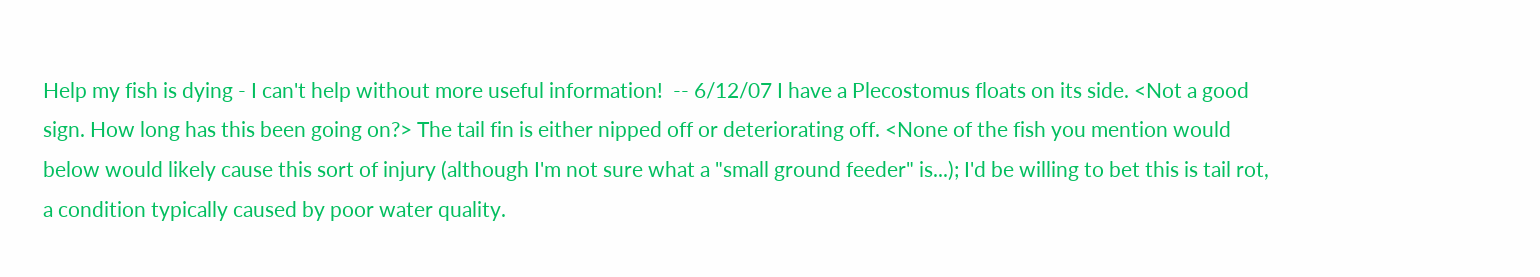Help my fish is dying - I can't help without more useful information!  -- 6/12/07 I have a Plecostomus floats on its side. <Not a good sign. How long has this been going on?> The tail fin is either nipped off or deteriorating off. <None of the fish you mention would below would likely cause this sort of injury (although I'm not sure what a "small ground feeder" is...); I'd be willing to bet this is tail rot, a condition typically caused by poor water quality.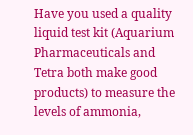Have you used a quality liquid test kit (Aquarium Pharmaceuticals and Tetra both make good products) to measure the levels of ammonia,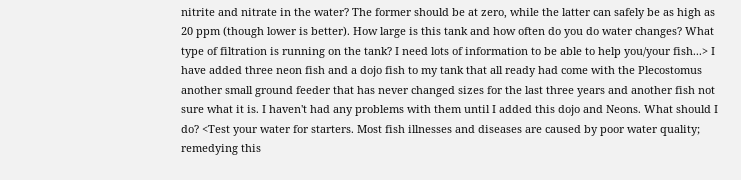nitrite and nitrate in the water? The former should be at zero, while the latter can safely be as high as 20 ppm (though lower is better). How large is this tank and how often do you do water changes? What type of filtration is running on the tank? I need lots of information to be able to help you/your fish...> I have added three neon fish and a dojo fish to my tank that all ready had come with the Plecostomus another small ground feeder that has never changed sizes for the last three years and another fish not sure what it is. I haven't had any problems with them until I added this dojo and Neons. What should I do? <Test your water for starters. Most fish illnesses and diseases are caused by poor water quality; remedying this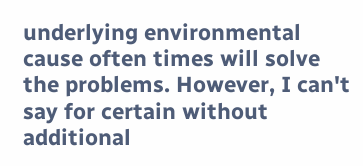underlying environmental cause often times will solve the problems. However, I can't say for certain without additional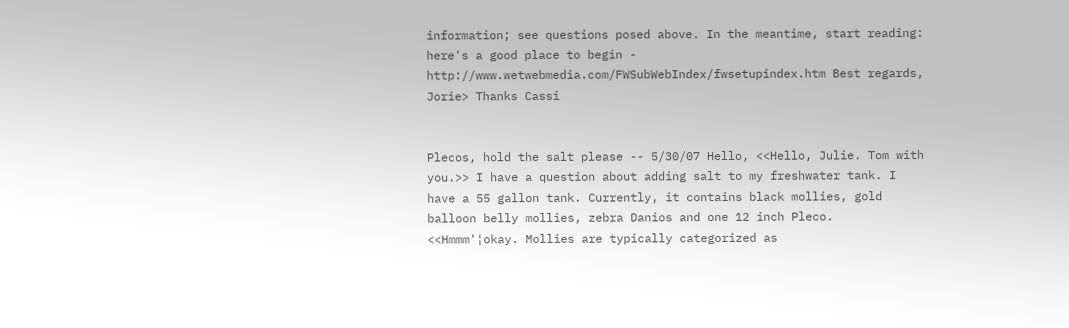information; see questions posed above. In the meantime, start reading: here's a good place to begin - http://www.wetwebmedia.com/FWSubWebIndex/fwsetupindex.htm Best regards, Jorie> Thanks Cassi


Plecos, hold the salt please -- 5/30/07 Hello, <<Hello, Julie. Tom with you.>> I have a question about adding salt to my freshwater tank. I have a 55 gallon tank. Currently, it contains black mollies, gold balloon belly mollies, zebra Danios and one 12 inch Pleco. <<Hmmm'¦okay. Mollies are typically categorized as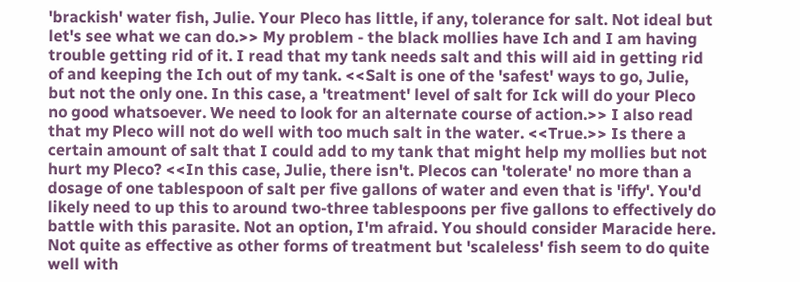'brackish' water fish, Julie. Your Pleco has little, if any, tolerance for salt. Not ideal but let's see what we can do.>> My problem - the black mollies have Ich and I am having trouble getting rid of it. I read that my tank needs salt and this will aid in getting rid of and keeping the Ich out of my tank. <<Salt is one of the 'safest' ways to go, Julie, but not the only one. In this case, a 'treatment' level of salt for Ick will do your Pleco no good whatsoever. We need to look for an alternate course of action.>> I also read that my Pleco will not do well with too much salt in the water. <<True.>> Is there a certain amount of salt that I could add to my tank that might help my mollies but not hurt my Pleco? <<In this case, Julie, there isn't. Plecos can 'tolerate' no more than a dosage of one tablespoon of salt per five gallons of water and even that is 'iffy'. You'd likely need to up this to around two-three tablespoons per five gallons to effectively do battle with this parasite. Not an option, I'm afraid. You should consider Maracide here. Not quite as effective as other forms of treatment but 'scaleless' fish seem to do quite well with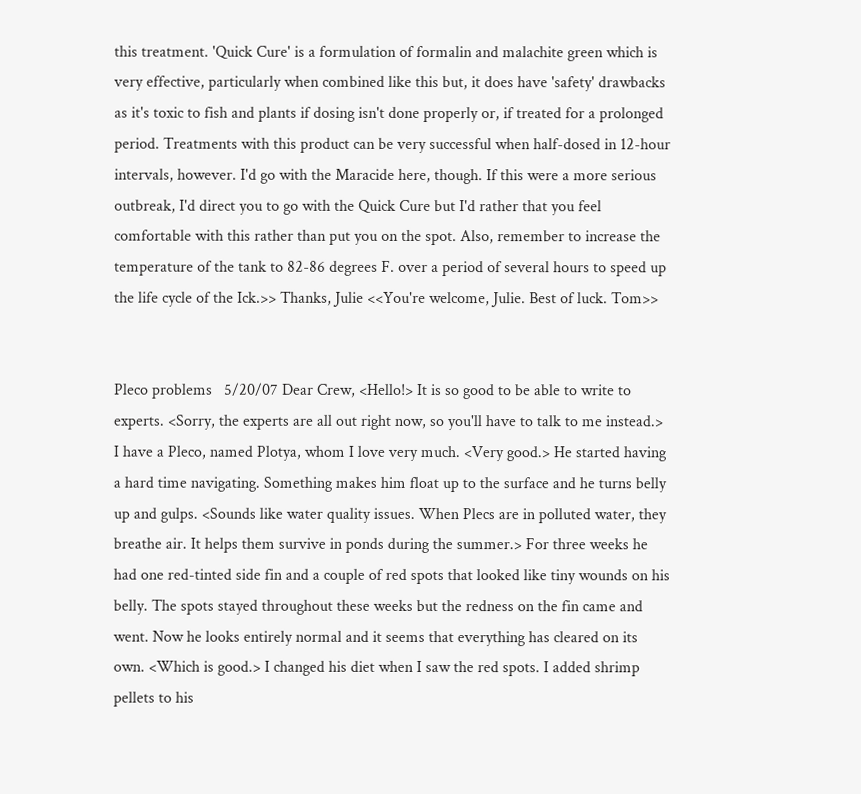this treatment. 'Quick Cure' is a formulation of formalin and malachite green which is very effective, particularly when combined like this but, it does have 'safety' drawbacks as it's toxic to fish and plants if dosing isn't done properly or, if treated for a prolonged period. Treatments with this product can be very successful when half-dosed in 12-hour intervals, however. I'd go with the Maracide here, though. If this were a more serious outbreak, I'd direct you to go with the Quick Cure but I'd rather that you feel comfortable with this rather than put you on the spot. Also, remember to increase the temperature of the tank to 82-86 degrees F. over a period of several hours to speed up the life cycle of the Ick.>> Thanks, Julie <<You're welcome, Julie. Best of luck. Tom>>


Pleco problems   5/20/07 Dear Crew, <Hello!> It is so good to be able to write to experts. <Sorry, the experts are all out right now, so you'll have to talk to me instead.> I have a Pleco, named Plotya, whom I love very much. <Very good.> He started having a hard time navigating. Something makes him float up to the surface and he turns belly up and gulps. <Sounds like water quality issues. When Plecs are in polluted water, they breathe air. It helps them survive in ponds during the summer.> For three weeks he had one red-tinted side fin and a couple of red spots that looked like tiny wounds on his belly. The spots stayed throughout these weeks but the redness on the fin came and went. Now he looks entirely normal and it seems that everything has cleared on its own. <Which is good.> I changed his diet when I saw the red spots. I added shrimp pellets to his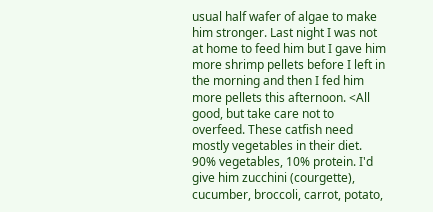usual half wafer of algae to make him stronger. Last night I was not at home to feed him but I gave him more shrimp pellets before I left in the morning and then I fed him more pellets this afternoon. <All good, but take care not to overfeed. These catfish need mostly vegetables in their diet. 90% vegetables, 10% protein. I'd give him zucchini (courgette), cucumber, broccoli, carrot, potato,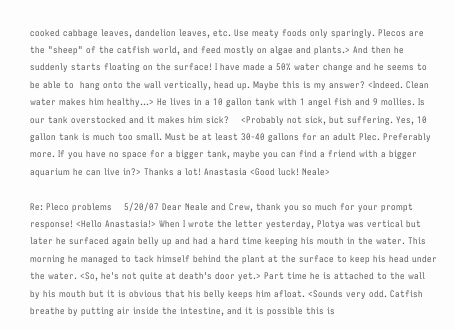cooked cabbage leaves, dandelion leaves, etc. Use meaty foods only sparingly. Plecos are the "sheep" of the catfish world, and feed mostly on algae and plants.> And then he suddenly starts floating on the surface! I have made a 50% water change and he seems to be able to  hang onto the wall vertically, head up. Maybe this is my answer? <Indeed. Clean water makes him healthy...> He lives in a 10 gallon tank with 1 angel fish and 9 mollies. Is our tank overstocked and it makes him sick?    <Probably not sick, but suffering. Yes, 10 gallon tank is much too small. Must be at least 30-40 gallons for an adult Plec. Preferably more. If you have no space for a bigger tank, maybe you can find a friend with a bigger aquarium he can live in?> Thanks a lot! Anastasia <Good luck! Neale>

Re: Pleco problems    5/20/07 Dear Neale and Crew, thank you so much for your prompt response! <Hello Anastasia!> When I wrote the letter yesterday, Plotya was vertical but later he surfaced again belly up and had a hard time keeping his mouth in the water. This morning he managed to tack himself behind the plant at the surface to keep his head under the water. <So, he's not quite at death's door yet.> Part time he is attached to the wall by his mouth but it is obvious that his belly keeps him afloat. <Sounds very odd. Catfish breathe by putting air inside the intestine, and it is possible this is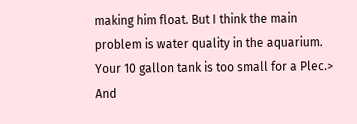making him float. But I think the main problem is water quality in the aquarium. Your 10 gallon tank is too small for a Plec.> And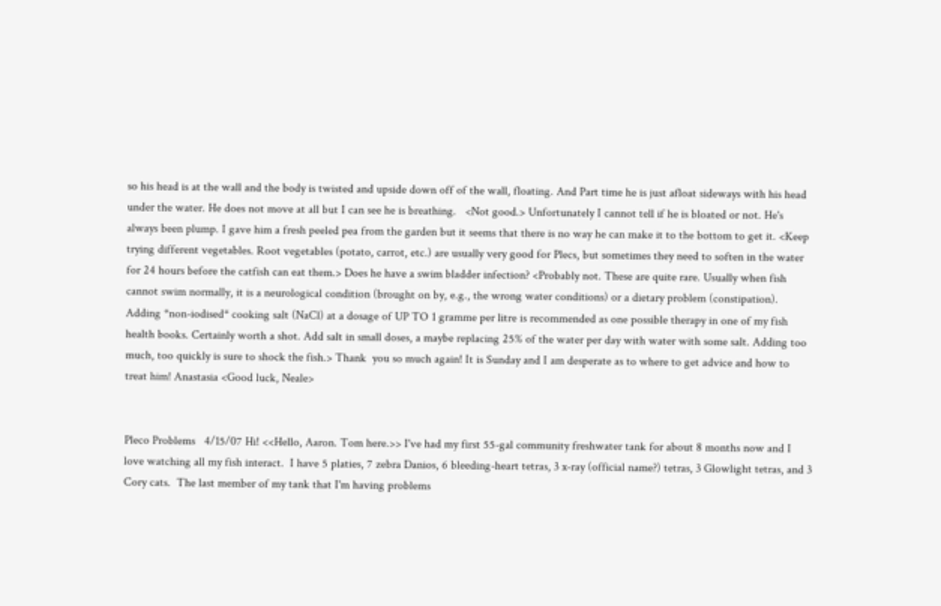so his head is at the wall and the body is twisted and upside down off of the wall, floating. And Part time he is just afloat sideways with his head under the water. He does not move at all but I can see he is breathing.   <Not good.> Unfortunately I cannot tell if he is bloated or not. He's always been plump. I gave him a fresh peeled pea from the garden but it seems that there is no way he can make it to the bottom to get it. <Keep trying different vegetables. Root vegetables (potato, carrot, etc.) are usually very good for Plecs, but sometimes they need to soften in the water for 24 hours before the catfish can eat them.> Does he have a swim bladder infection? <Probably not. These are quite rare. Usually when fish cannot swim normally, it is a neurological condition (brought on by, e.g., the wrong water conditions) or a dietary problem (constipation). Adding *non-iodised* cooking salt (NaCl) at a dosage of UP TO 1 gramme per litre is recommended as one possible therapy in one of my fish health books. Certainly worth a shot. Add salt in small doses, a maybe replacing 25% of the water per day with water with some salt. Adding too much, too quickly is sure to shock the fish.> Thank  you so much again! It is Sunday and I am desperate as to where to get advice and how to treat him! Anastasia <Good luck, Neale>


Pleco Problems   4/15/07 Hi! <<Hello, Aaron. Tom here.>> I've had my first 55-gal community freshwater tank for about 8 months now and I love watching all my fish interact.  I have 5 platies, 7 zebra Danios, 6 bleeding-heart tetras, 3 x-ray (official name?) tetras, 3 Glowlight tetras, and 3 Cory cats.  The last member of my tank that I'm having problems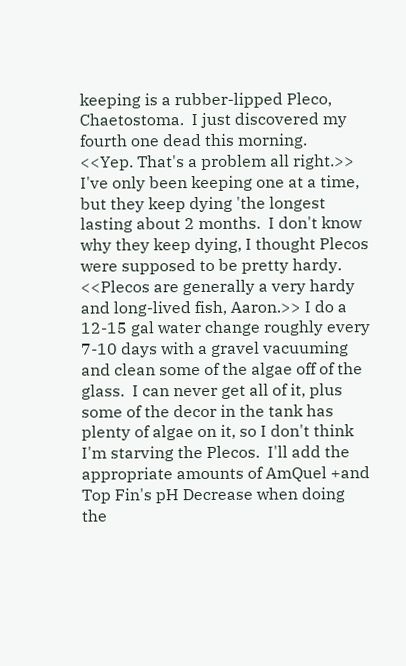keeping is a rubber-lipped Pleco, Chaetostoma.  I just discovered my fourth one dead this morning.   <<Yep. That's a problem all right.>> I've only been keeping one at a time, but they keep dying 'the longest lasting about 2 months.  I don't know why they keep dying, I thought Plecos were supposed to be pretty hardy. <<Plecos are generally a very hardy and long-lived fish, Aaron.>> I do a 12-15 gal water change roughly every 7-10 days with a gravel vacuuming and clean some of the algae off of the glass.  I can never get all of it, plus some of the decor in the tank has plenty of algae on it, so I don't think I'm starving the Plecos.  I'll add the appropriate amounts of AmQuel +and Top Fin's pH Decrease when doing the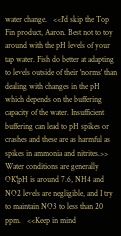water change.   <<I'd skip the Top Fin product, Aaron. Best not to toy around with the pH levels of your tap water. Fish do better at adapting to levels outside of their 'norms' than dealing with changes in the pH which depends on the buffering capacity of the water. Insufficient buffering can lead to pH spikes or crashes and these are as harmful as spikes in ammonia and nitrites.>> Water conditions are generally OK'¦pH is around 7.6, NH4 and NO2 levels are negligible, and I try to maintain NO3 to less than 20 ppm.   <<Keep in mind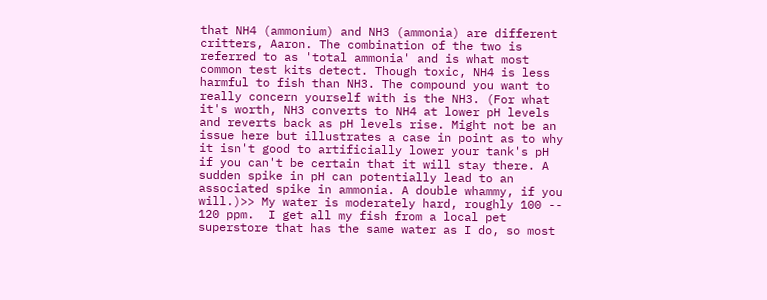that NH4 (ammonium) and NH3 (ammonia) are different critters, Aaron. The combination of the two is referred to as 'total ammonia' and is what most common test kits detect. Though toxic, NH4 is less harmful to fish than NH3. The compound you want to really concern yourself with is the NH3. (For what it's worth, NH3 converts to NH4 at lower pH levels and reverts back as pH levels rise. Might not be an issue here but illustrates a case in point as to why it isn't good to artificially lower your tank's pH if you can't be certain that it will stay there. A sudden spike in pH can potentially lead to an associated spike in ammonia. A double whammy, if you will.)>> My water is moderately hard, roughly 100 -- 120 ppm.  I get all my fish from a local pet superstore that has the same water as I do, so most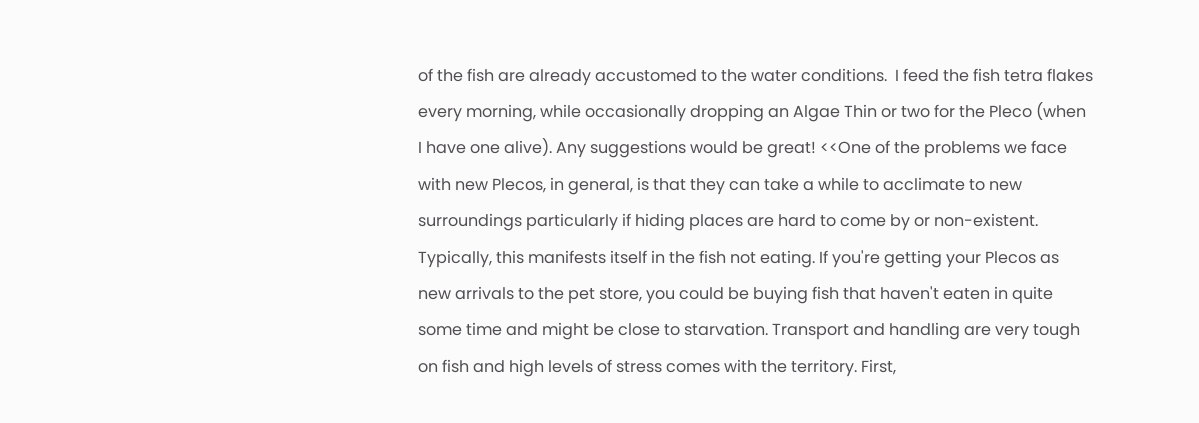of the fish are already accustomed to the water conditions.  I feed the fish tetra flakes every morning, while occasionally dropping an Algae Thin or two for the Pleco (when I have one alive). Any suggestions would be great! <<One of the problems we face with new Plecos, in general, is that they can take a while to acclimate to new surroundings particularly if hiding places are hard to come by or non-existent. Typically, this manifests itself in the fish not eating. If you're getting your Plecos as new arrivals to the pet store, you could be buying fish that haven't eaten in quite some time and might be close to starvation. Transport and handling are very tough on fish and high levels of stress comes with the territory. First,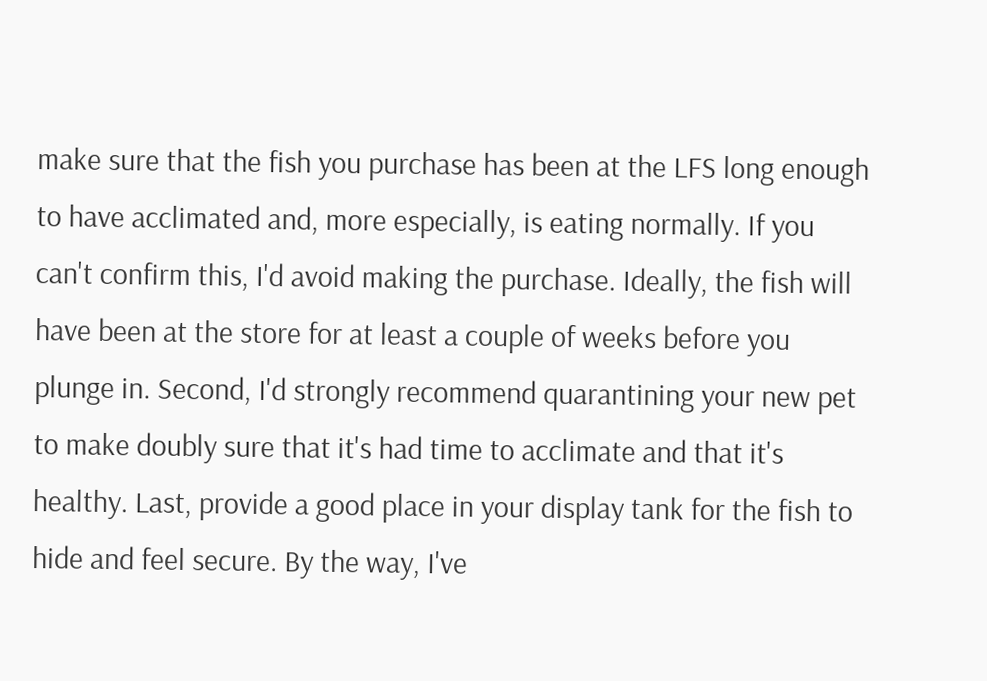make sure that the fish you purchase has been at the LFS long enough to have acclimated and, more especially, is eating normally. If you can't confirm this, I'd avoid making the purchase. Ideally, the fish will have been at the store for at least a couple of weeks before you plunge in. Second, I'd strongly recommend quarantining your new pet to make doubly sure that it's had time to acclimate and that it's healthy. Last, provide a good place in your display tank for the fish to hide and feel secure. By the way, I've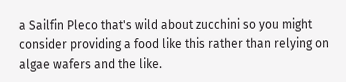a Sailfin Pleco that's wild about zucchini so you might consider providing a food like this rather than relying on algae wafers and the like.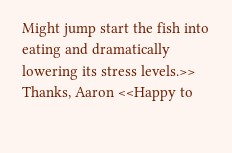Might jump start the fish into eating and dramatically lowering its stress levels.>> Thanks, Aaron <<Happy to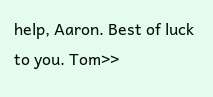help, Aaron. Best of luck to you. Tom>>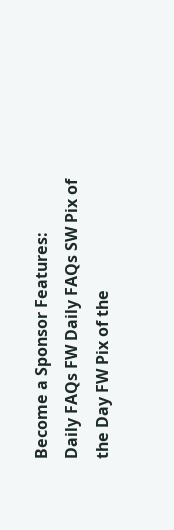Become a Sponsor Features:
Daily FAQs FW Daily FAQs SW Pix of the Day FW Pix of the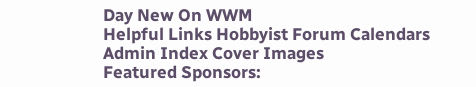Day New On WWM
Helpful Links Hobbyist Forum Calendars Admin Index Cover Images
Featured Sponsors: